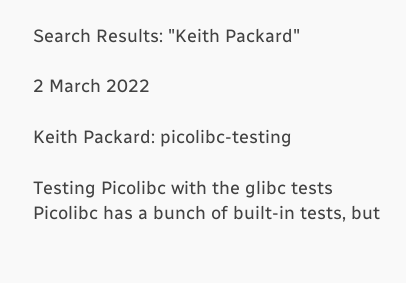Search Results: "Keith Packard"

2 March 2022

Keith Packard: picolibc-testing

Testing Picolibc with the glibc tests Picolibc has a bunch of built-in tests, but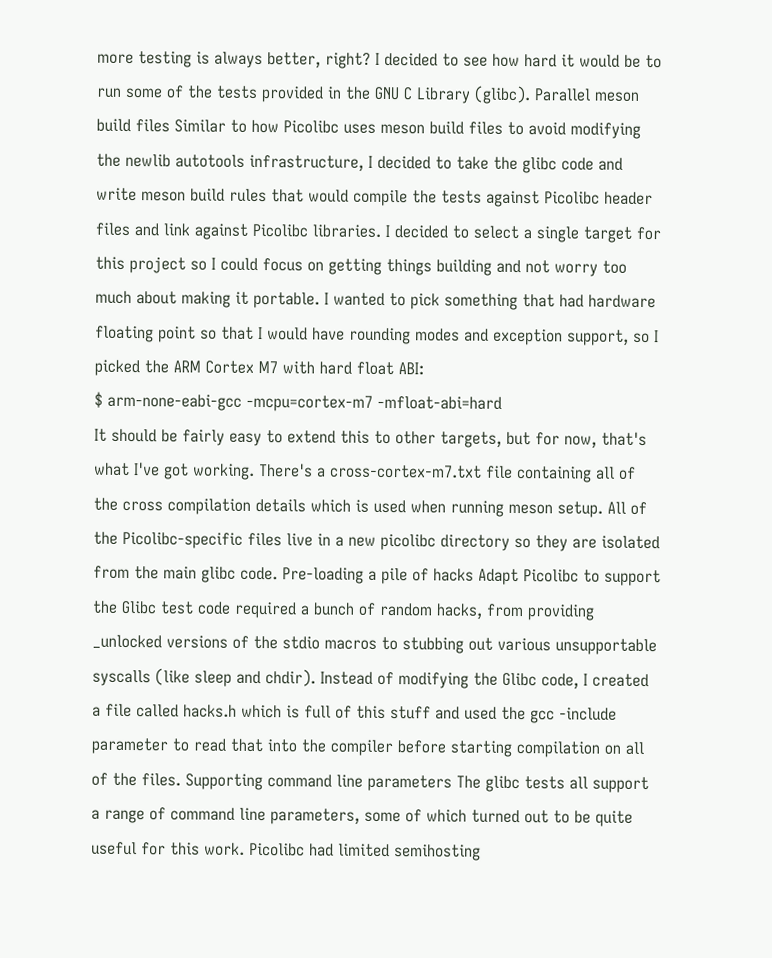more testing is always better, right? I decided to see how hard it would be to run some of the tests provided in the GNU C Library (glibc). Parallel meson build files Similar to how Picolibc uses meson build files to avoid modifying the newlib autotools infrastructure, I decided to take the glibc code and write meson build rules that would compile the tests against Picolibc header files and link against Picolibc libraries. I decided to select a single target for this project so I could focus on getting things building and not worry too much about making it portable. I wanted to pick something that had hardware floating point so that I would have rounding modes and exception support, so I picked the ARM Cortex M7 with hard float ABI:
$ arm-none-eabi-gcc -mcpu=cortex-m7 -mfloat-abi=hard
It should be fairly easy to extend this to other targets, but for now, that's what I've got working. There's a cross-cortex-m7.txt file containing all of the cross compilation details which is used when running meson setup. All of the Picolibc-specific files live in a new picolibc directory so they are isolated from the main glibc code. Pre-loading a pile of hacks Adapt Picolibc to support the Glibc test code required a bunch of random hacks, from providing _unlocked versions of the stdio macros to stubbing out various unsupportable syscalls (like sleep and chdir). Instead of modifying the Glibc code, I created a file called hacks.h which is full of this stuff and used the gcc -include parameter to read that into the compiler before starting compilation on all of the files. Supporting command line parameters The glibc tests all support a range of command line parameters, some of which turned out to be quite useful for this work. Picolibc had limited semihosting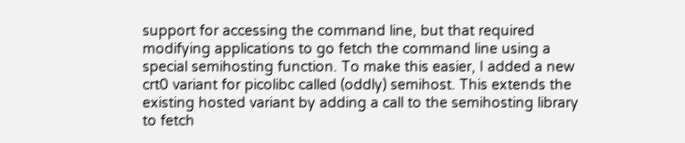support for accessing the command line, but that required modifying applications to go fetch the command line using a special semihosting function. To make this easier, I added a new crt0 variant for picolibc called (oddly) semihost. This extends the existing hosted variant by adding a call to the semihosting library to fetch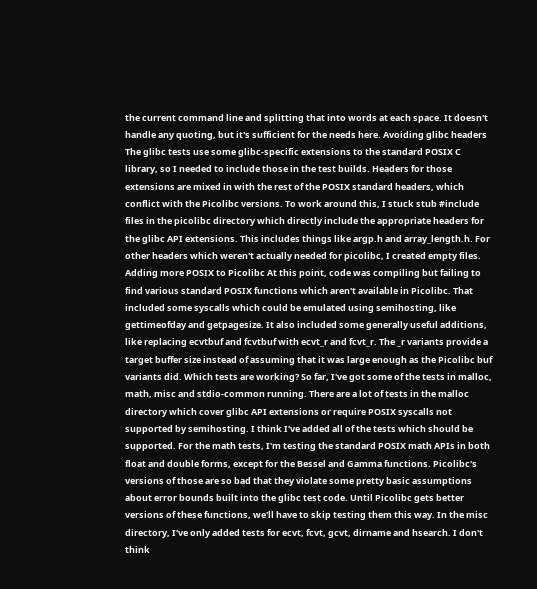the current command line and splitting that into words at each space. It doesn't handle any quoting, but it's sufficient for the needs here. Avoiding glibc headers The glibc tests use some glibc-specific extensions to the standard POSIX C library, so I needed to include those in the test builds. Headers for those extensions are mixed in with the rest of the POSIX standard headers, which conflict with the Picolibc versions. To work around this, I stuck stub #include files in the picolibc directory which directly include the appropriate headers for the glibc API extensions. This includes things like argp.h and array_length.h. For other headers which weren't actually needed for picolibc, I created empty files. Adding more POSIX to Picolibc At this point, code was compiling but failing to find various standard POSIX functions which aren't available in Picolibc. That included some syscalls which could be emulated using semihosting, like gettimeofday and getpagesize. It also included some generally useful additions, like replacing ecvtbuf and fcvtbuf with ecvt_r and fcvt_r. The _r variants provide a target buffer size instead of assuming that it was large enough as the Picolibc buf variants did. Which tests are working? So far, I've got some of the tests in malloc, math, misc and stdio-common running. There are a lot of tests in the malloc directory which cover glibc API extensions or require POSIX syscalls not supported by semihosting. I think I've added all of the tests which should be supported. For the math tests, I'm testing the standard POSIX math APIs in both float and double forms, except for the Bessel and Gamma functions. Picolibc's versions of those are so bad that they violate some pretty basic assumptions about error bounds built into the glibc test code. Until Picolibc gets better versions of these functions, we'll have to skip testing them this way. In the misc directory, I've only added tests for ecvt, fcvt, gcvt, dirname and hsearch. I don't think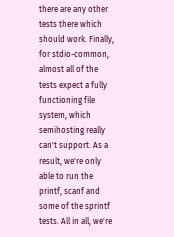there are any other tests there which should work. Finally, for stdio-common, almost all of the tests expect a fully functioning file system, which semihosting really can't support. As a result, we're only able to run the printf, scanf and some of the sprintf tests. All in all, we're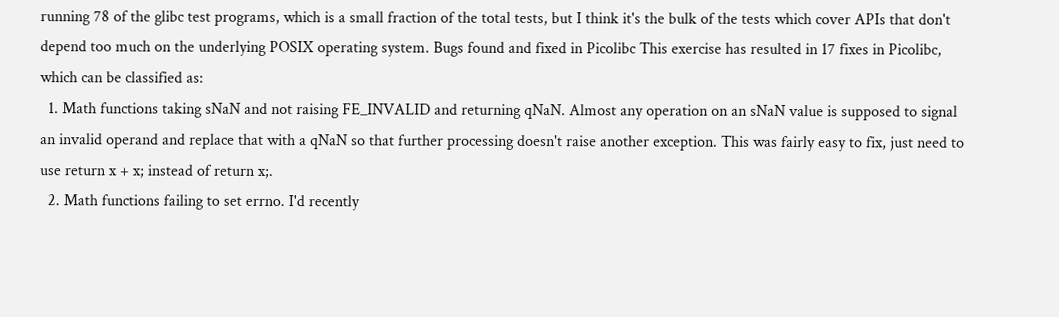running 78 of the glibc test programs, which is a small fraction of the total tests, but I think it's the bulk of the tests which cover APIs that don't depend too much on the underlying POSIX operating system. Bugs found and fixed in Picolibc This exercise has resulted in 17 fixes in Picolibc, which can be classified as:
  1. Math functions taking sNaN and not raising FE_INVALID and returning qNaN. Almost any operation on an sNaN value is supposed to signal an invalid operand and replace that with a qNaN so that further processing doesn't raise another exception. This was fairly easy to fix, just need to use return x + x; instead of return x;.
  2. Math functions failing to set errno. I'd recently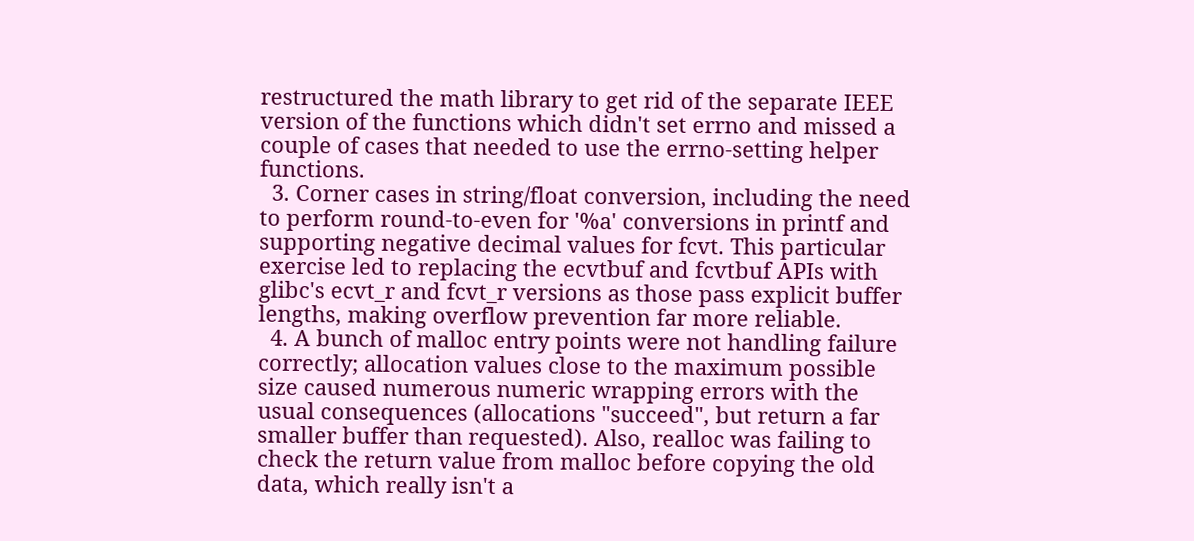restructured the math library to get rid of the separate IEEE version of the functions which didn't set errno and missed a couple of cases that needed to use the errno-setting helper functions.
  3. Corner cases in string/float conversion, including the need to perform round-to-even for '%a' conversions in printf and supporting negative decimal values for fcvt. This particular exercise led to replacing the ecvtbuf and fcvtbuf APIs with glibc's ecvt_r and fcvt_r versions as those pass explicit buffer lengths, making overflow prevention far more reliable.
  4. A bunch of malloc entry points were not handling failure correctly; allocation values close to the maximum possible size caused numerous numeric wrapping errors with the usual consequences (allocations "succeed", but return a far smaller buffer than requested). Also, realloc was failing to check the return value from malloc before copying the old data, which really isn't a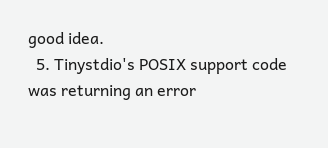good idea.
  5. Tinystdio's POSIX support code was returning an error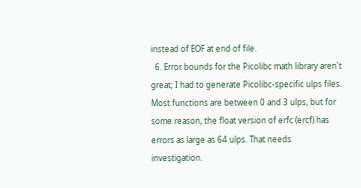instead of EOF at end of file.
  6. Error bounds for the Picolibc math library aren't great; I had to generate Picolibc-specific ulps files. Most functions are between 0 and 3 ulps, but for some reason, the float version of erfc (ercf) has errors as large as 64 ulps. That needs investigation.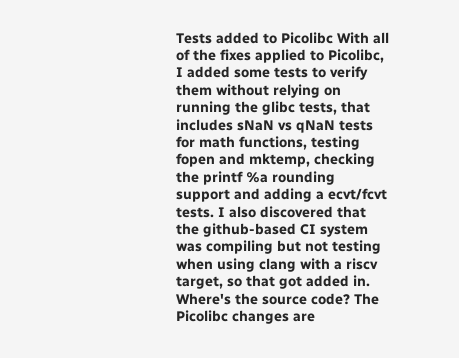Tests added to Picolibc With all of the fixes applied to Picolibc, I added some tests to verify them without relying on running the glibc tests, that includes sNaN vs qNaN tests for math functions, testing fopen and mktemp, checking the printf %a rounding support and adding a ecvt/fcvt tests. I also discovered that the github-based CI system was compiling but not testing when using clang with a riscv target, so that got added in. Where's the source code? The Picolibc changes are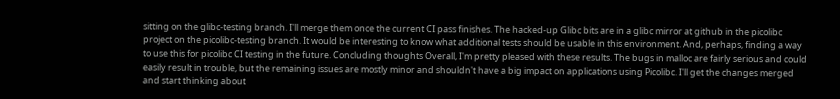sitting on the glibc-testing branch. I'll merge them once the current CI pass finishes. The hacked-up Glibc bits are in a glibc mirror at github in the picolibc project on the picolibc-testing branch. It would be interesting to know what additional tests should be usable in this environment. And, perhaps, finding a way to use this for picolibc CI testing in the future. Concluding thoughts Overall, I'm pretty pleased with these results. The bugs in malloc are fairly serious and could easily result in trouble, but the remaining issues are mostly minor and shouldn't have a big impact on applications using Picolibc. I'll get the changes merged and start thinking about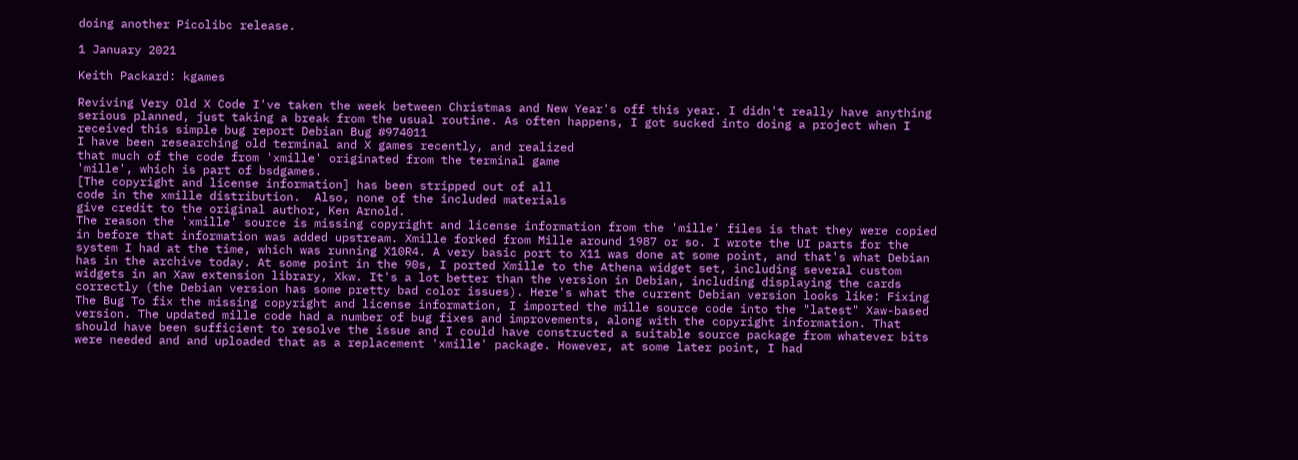doing another Picolibc release.

1 January 2021

Keith Packard: kgames

Reviving Very Old X Code I've taken the week between Christmas and New Year's off this year. I didn't really have anything serious planned, just taking a break from the usual routine. As often happens, I got sucked into doing a project when I received this simple bug report Debian Bug #974011
I have been researching old terminal and X games recently, and realized
that much of the code from 'xmille' originated from the terminal game
'mille', which is part of bsdgames.
[The copyright and license information] has been stripped out of all
code in the xmille distribution.  Also, none of the included materials
give credit to the original author, Ken Arnold.
The reason the 'xmille' source is missing copyright and license information from the 'mille' files is that they were copied in before that information was added upstream. Xmille forked from Mille around 1987 or so. I wrote the UI parts for the system I had at the time, which was running X10R4. A very basic port to X11 was done at some point, and that's what Debian has in the archive today. At some point in the 90s, I ported Xmille to the Athena widget set, including several custom widgets in an Xaw extension library, Xkw. It's a lot better than the version in Debian, including displaying the cards correctly (the Debian version has some pretty bad color issues). Here's what the current Debian version looks like: Fixing The Bug To fix the missing copyright and license information, I imported the mille source code into the "latest" Xaw-based version. The updated mille code had a number of bug fixes and improvements, along with the copyright information. That should have been sufficient to resolve the issue and I could have constructed a suitable source package from whatever bits were needed and and uploaded that as a replacement 'xmille' package. However, at some later point, I had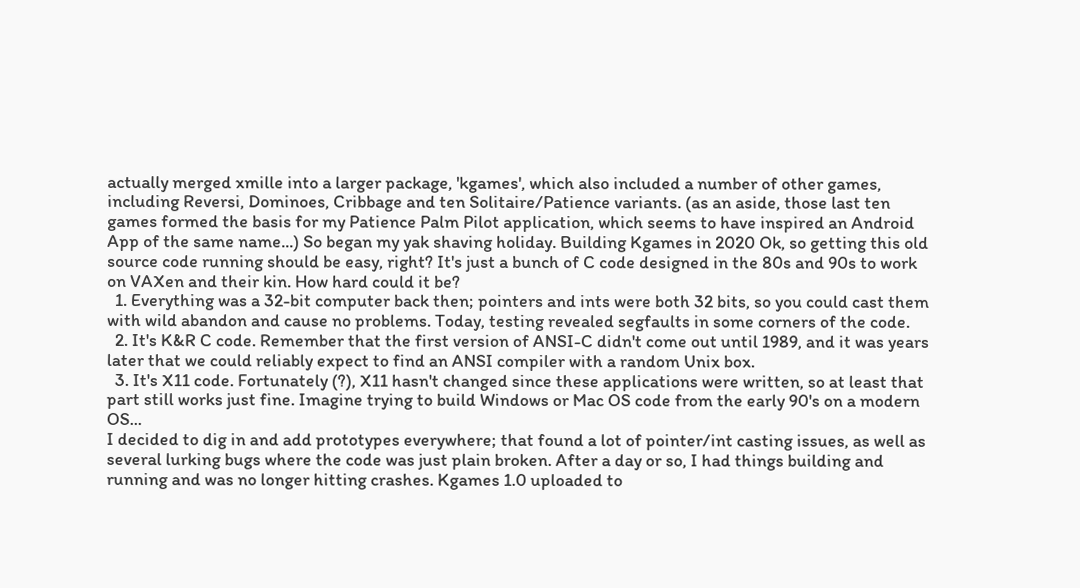actually merged xmille into a larger package, 'kgames', which also included a number of other games, including Reversi, Dominoes, Cribbage and ten Solitaire/Patience variants. (as an aside, those last ten games formed the basis for my Patience Palm Pilot application, which seems to have inspired an Android App of the same name...) So began my yak shaving holiday. Building Kgames in 2020 Ok, so getting this old source code running should be easy, right? It's just a bunch of C code designed in the 80s and 90s to work on VAXen and their kin. How hard could it be?
  1. Everything was a 32-bit computer back then; pointers and ints were both 32 bits, so you could cast them with wild abandon and cause no problems. Today, testing revealed segfaults in some corners of the code.
  2. It's K&R C code. Remember that the first version of ANSI-C didn't come out until 1989, and it was years later that we could reliably expect to find an ANSI compiler with a random Unix box.
  3. It's X11 code. Fortunately (?), X11 hasn't changed since these applications were written, so at least that part still works just fine. Imagine trying to build Windows or Mac OS code from the early 90's on a modern OS...
I decided to dig in and add prototypes everywhere; that found a lot of pointer/int casting issues, as well as several lurking bugs where the code was just plain broken. After a day or so, I had things building and running and was no longer hitting crashes. Kgames 1.0 uploaded to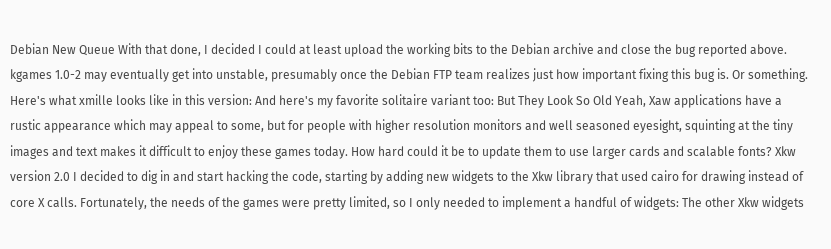Debian New Queue With that done, I decided I could at least upload the working bits to the Debian archive and close the bug reported above. kgames 1.0-2 may eventually get into unstable, presumably once the Debian FTP team realizes just how important fixing this bug is. Or something. Here's what xmille looks like in this version: And here's my favorite solitaire variant too: But They Look So Old Yeah, Xaw applications have a rustic appearance which may appeal to some, but for people with higher resolution monitors and well seasoned eyesight, squinting at the tiny images and text makes it difficult to enjoy these games today. How hard could it be to update them to use larger cards and scalable fonts? Xkw version 2.0 I decided to dig in and start hacking the code, starting by adding new widgets to the Xkw library that used cairo for drawing instead of core X calls. Fortunately, the needs of the games were pretty limited, so I only needed to implement a handful of widgets: The other Xkw widgets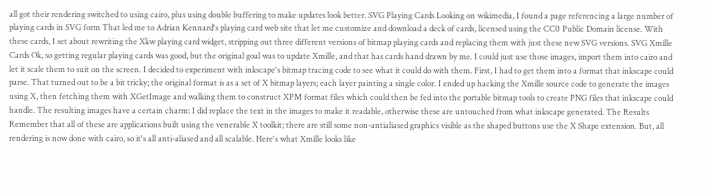all got their rendering switched to using cairo, plus using double buffering to make updates look better. SVG Playing Cards Looking on wikimedia, I found a page referencing a large number of playing cards in SVG form That led me to Adrian Kennard's playing card web site that let me customize and download a deck of cards, licensed using the CC0 Public Domain license. With these cards, I set about rewriting the Xkw playing card widget, stripping out three different versions of bitmap playing cards and replacing them with just these new SVG versions. SVG Xmille Cards Ok, so getting regular playing cards was good, but the original goal was to update Xmille, and that has cards hand drawn by me. I could just use those images, import them into cairo and let it scale them to suit on the screen. I decided to experiment with inkscape's bitmap tracing code to see what it could do with them. First, I had to get them into a format that inkscape could parse. That turned out to be a bit tricky; the original format is as a set of X bitmap layers; each layer painting a single color. I ended up hacking the Xmille source code to generate the images using X, then fetching them with XGetImage and walking them to construct XPM format files which could then be fed into the portable bitmap tools to create PNG files that inkscape could handle. The resulting images have a certain charm: I did replace the text in the images to make it readable, otherwise these are untouched from what inkscape generated. The Results Remember that all of these are applications built using the venerable X toolkit; there are still some non-antialiased graphics visible as the shaped buttons use the X Shape extension. But, all rendering is now done with cairo, so it's all anti-aliased and all scalable. Here's what Xmille looks like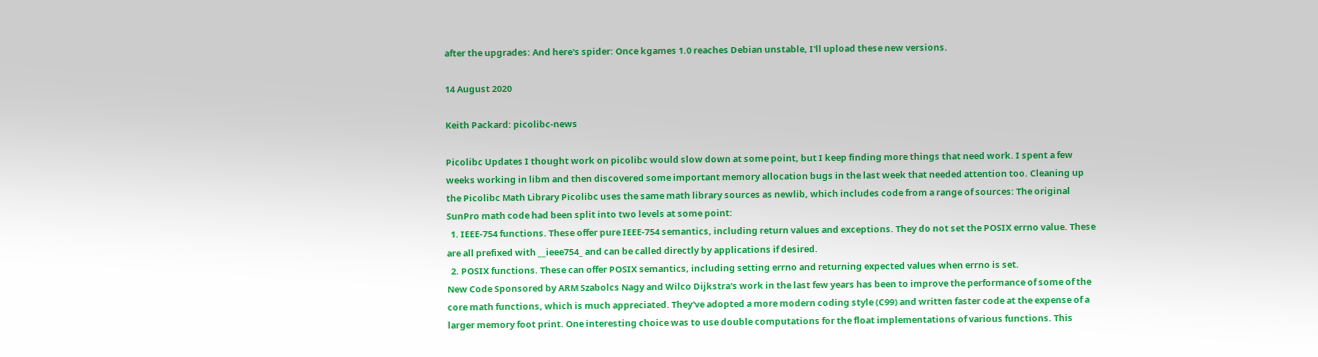after the upgrades: And here's spider: Once kgames 1.0 reaches Debian unstable, I'll upload these new versions.

14 August 2020

Keith Packard: picolibc-news

Picolibc Updates I thought work on picolibc would slow down at some point, but I keep finding more things that need work. I spent a few weeks working in libm and then discovered some important memory allocation bugs in the last week that needed attention too. Cleaning up the Picolibc Math Library Picolibc uses the same math library sources as newlib, which includes code from a range of sources: The original SunPro math code had been split into two levels at some point:
  1. IEEE-754 functions. These offer pure IEEE-754 semantics, including return values and exceptions. They do not set the POSIX errno value. These are all prefixed with __ieee754_ and can be called directly by applications if desired.
  2. POSIX functions. These can offer POSIX semantics, including setting errno and returning expected values when errno is set.
New Code Sponsored by ARM Szabolcs Nagy and Wilco Dijkstra's work in the last few years has been to improve the performance of some of the core math functions, which is much appreciated. They've adopted a more modern coding style (C99) and written faster code at the expense of a larger memory foot print. One interesting choice was to use double computations for the float implementations of various functions. This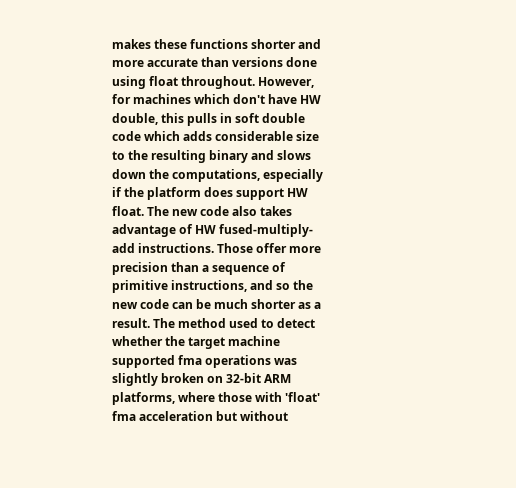makes these functions shorter and more accurate than versions done using float throughout. However, for machines which don't have HW double, this pulls in soft double code which adds considerable size to the resulting binary and slows down the computations, especially if the platform does support HW float. The new code also takes advantage of HW fused-multiply-add instructions. Those offer more precision than a sequence of primitive instructions, and so the new code can be much shorter as a result. The method used to detect whether the target machine supported fma operations was slightly broken on 32-bit ARM platforms, where those with 'float' fma acceleration but without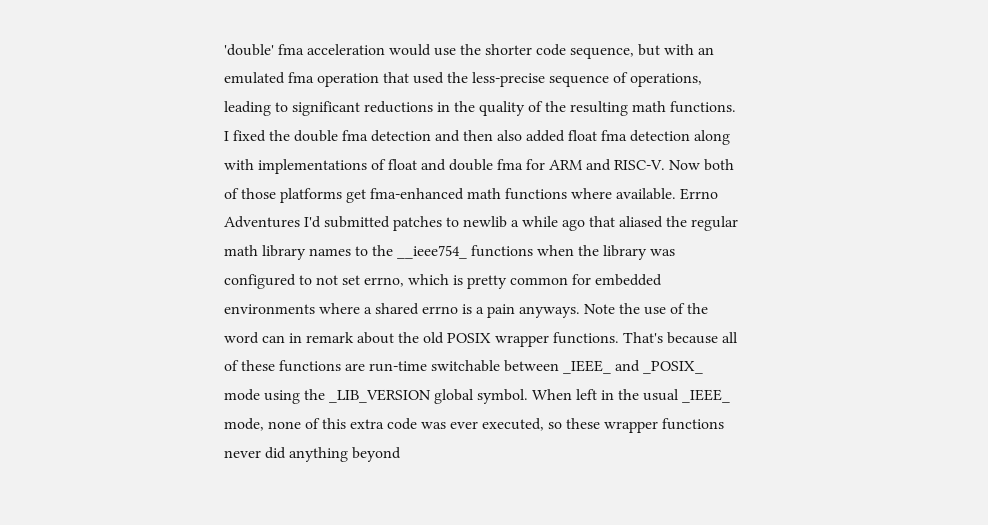'double' fma acceleration would use the shorter code sequence, but with an emulated fma operation that used the less-precise sequence of operations, leading to significant reductions in the quality of the resulting math functions. I fixed the double fma detection and then also added float fma detection along with implementations of float and double fma for ARM and RISC-V. Now both of those platforms get fma-enhanced math functions where available. Errno Adventures I'd submitted patches to newlib a while ago that aliased the regular math library names to the __ieee754_ functions when the library was configured to not set errno, which is pretty common for embedded environments where a shared errno is a pain anyways. Note the use of the word can in remark about the old POSIX wrapper functions. That's because all of these functions are run-time switchable between _IEEE_ and _POSIX_ mode using the _LIB_VERSION global symbol. When left in the usual _IEEE_ mode, none of this extra code was ever executed, so these wrapper functions never did anything beyond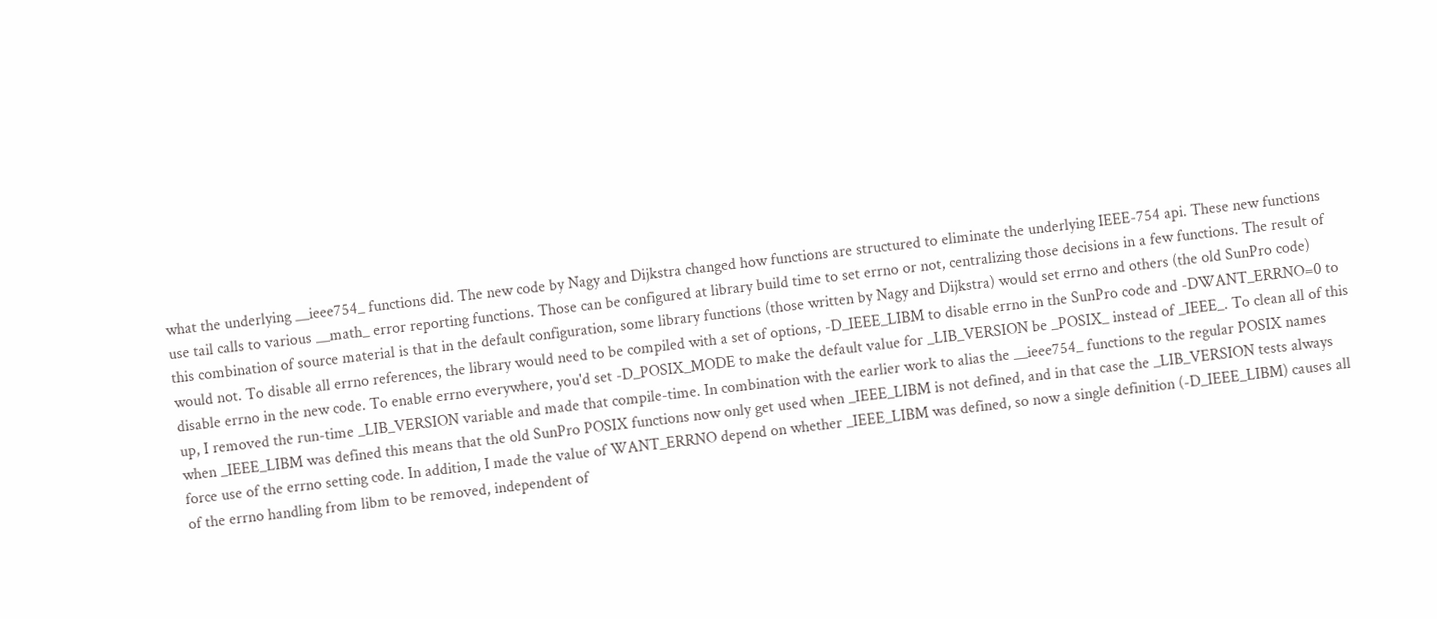what the underlying __ieee754_ functions did. The new code by Nagy and Dijkstra changed how functions are structured to eliminate the underlying IEEE-754 api. These new functions use tail calls to various __math_ error reporting functions. Those can be configured at library build time to set errno or not, centralizing those decisions in a few functions. The result of this combination of source material is that in the default configuration, some library functions (those written by Nagy and Dijkstra) would set errno and others (the old SunPro code) would not. To disable all errno references, the library would need to be compiled with a set of options, -D_IEEE_LIBM to disable errno in the SunPro code and -DWANT_ERRNO=0 to disable errno in the new code. To enable errno everywhere, you'd set -D_POSIX_MODE to make the default value for _LIB_VERSION be _POSIX_ instead of _IEEE_. To clean all of this up, I removed the run-time _LIB_VERSION variable and made that compile-time. In combination with the earlier work to alias the __ieee754_ functions to the regular POSIX names when _IEEE_LIBM was defined this means that the old SunPro POSIX functions now only get used when _IEEE_LIBM is not defined, and in that case the _LIB_VERSION tests always force use of the errno setting code. In addition, I made the value of WANT_ERRNO depend on whether _IEEE_LIBM was defined, so now a single definition (-D_IEEE_LIBM) causes all of the errno handling from libm to be removed, independent of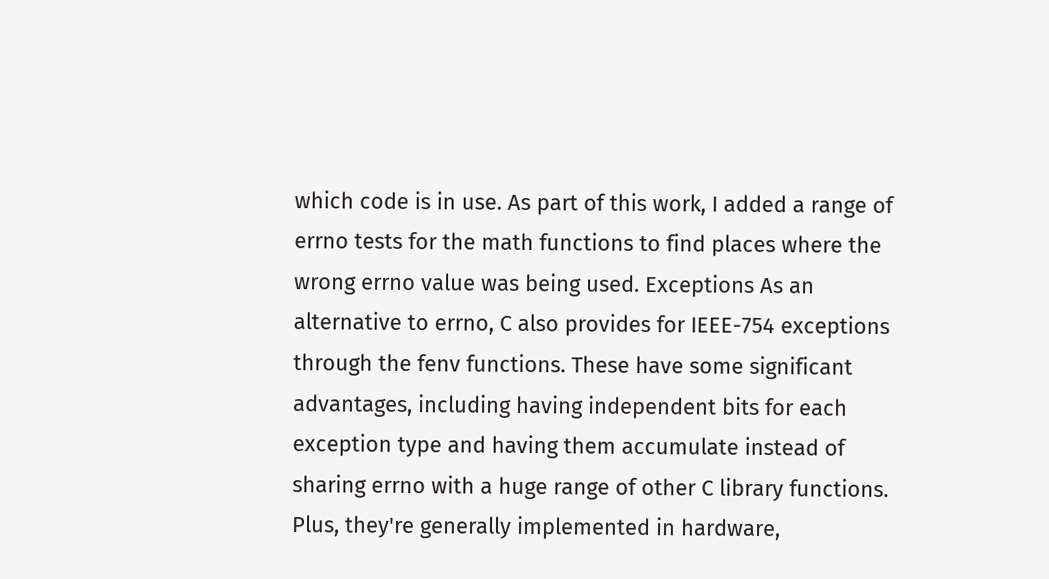which code is in use. As part of this work, I added a range of errno tests for the math functions to find places where the wrong errno value was being used. Exceptions As an alternative to errno, C also provides for IEEE-754 exceptions through the fenv functions. These have some significant advantages, including having independent bits for each exception type and having them accumulate instead of sharing errno with a huge range of other C library functions. Plus, they're generally implemented in hardware,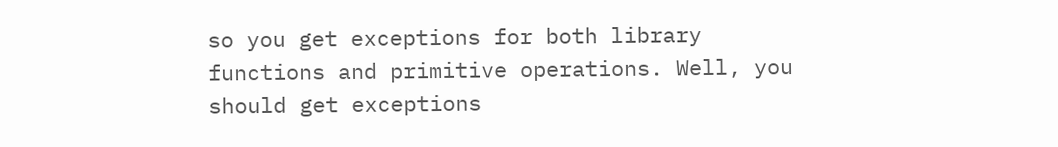so you get exceptions for both library functions and primitive operations. Well, you should get exceptions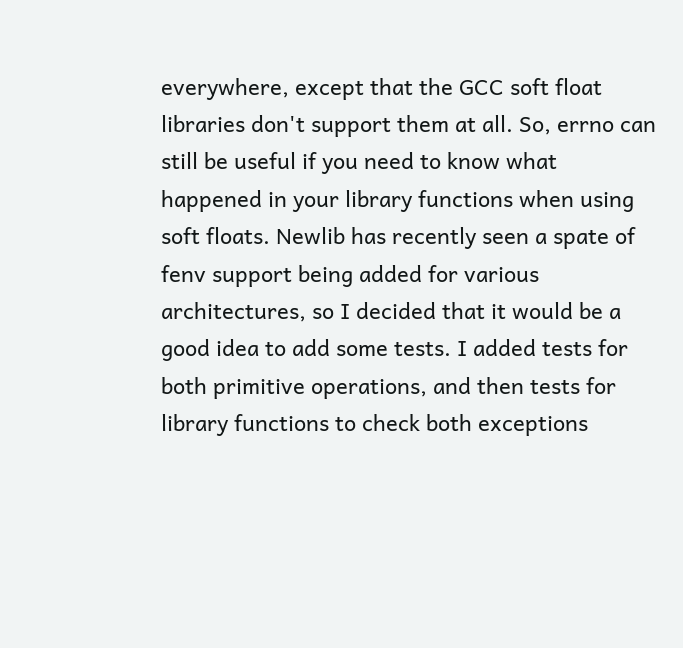everywhere, except that the GCC soft float libraries don't support them at all. So, errno can still be useful if you need to know what happened in your library functions when using soft floats. Newlib has recently seen a spate of fenv support being added for various architectures, so I decided that it would be a good idea to add some tests. I added tests for both primitive operations, and then tests for library functions to check both exceptions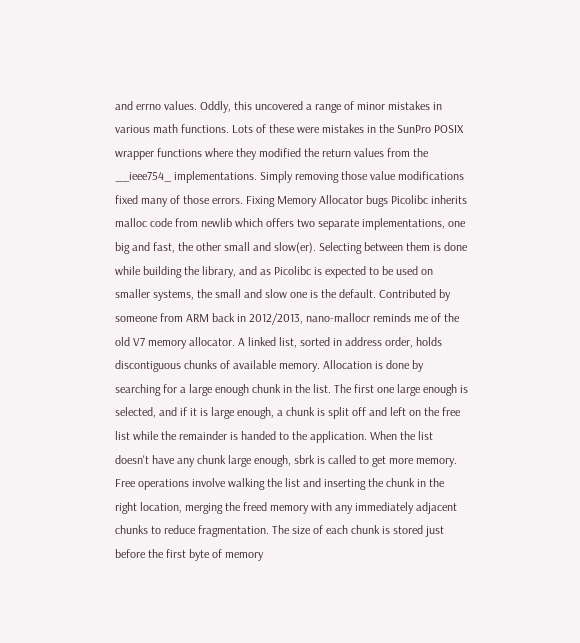and errno values. Oddly, this uncovered a range of minor mistakes in various math functions. Lots of these were mistakes in the SunPro POSIX wrapper functions where they modified the return values from the __ieee754_ implementations. Simply removing those value modifications fixed many of those errors. Fixing Memory Allocator bugs Picolibc inherits malloc code from newlib which offers two separate implementations, one big and fast, the other small and slow(er). Selecting between them is done while building the library, and as Picolibc is expected to be used on smaller systems, the small and slow one is the default. Contributed by someone from ARM back in 2012/2013, nano-mallocr reminds me of the old V7 memory allocator. A linked list, sorted in address order, holds discontiguous chunks of available memory. Allocation is done by searching for a large enough chunk in the list. The first one large enough is selected, and if it is large enough, a chunk is split off and left on the free list while the remainder is handed to the application. When the list doesn't have any chunk large enough, sbrk is called to get more memory. Free operations involve walking the list and inserting the chunk in the right location, merging the freed memory with any immediately adjacent chunks to reduce fragmentation. The size of each chunk is stored just before the first byte of memory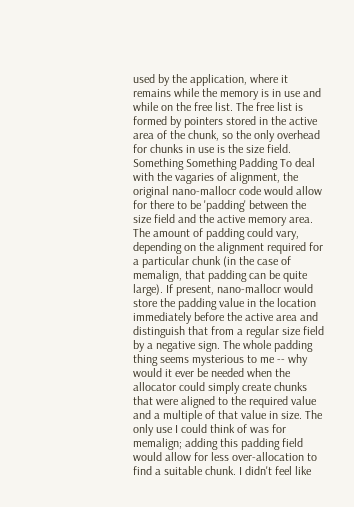used by the application, where it remains while the memory is in use and while on the free list. The free list is formed by pointers stored in the active area of the chunk, so the only overhead for chunks in use is the size field. Something Something Padding To deal with the vagaries of alignment, the original nano-mallocr code would allow for there to be 'padding' between the size field and the active memory area. The amount of padding could vary, depending on the alignment required for a particular chunk (in the case of memalign, that padding can be quite large). If present, nano-mallocr would store the padding value in the location immediately before the active area and distinguish that from a regular size field by a negative sign. The whole padding thing seems mysterious to me -- why would it ever be needed when the allocator could simply create chunks that were aligned to the required value and a multiple of that value in size. The only use I could think of was for memalign; adding this padding field would allow for less over-allocation to find a suitable chunk. I didn't feel like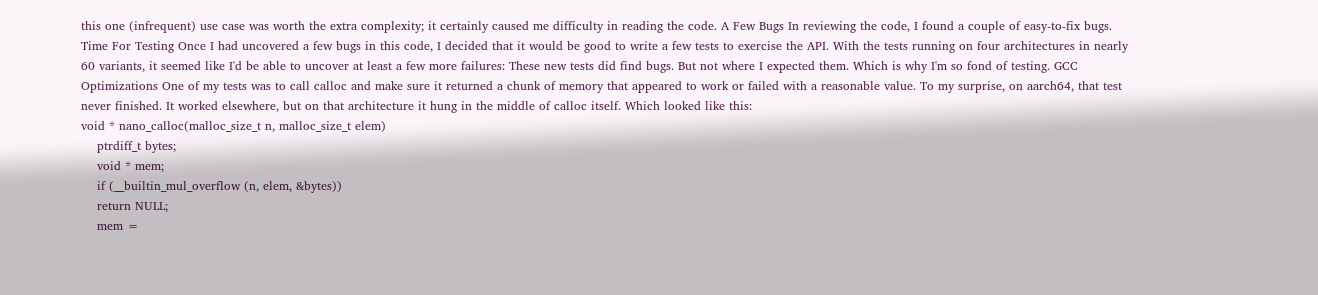this one (infrequent) use case was worth the extra complexity; it certainly caused me difficulty in reading the code. A Few Bugs In reviewing the code, I found a couple of easy-to-fix bugs. Time For Testing Once I had uncovered a few bugs in this code, I decided that it would be good to write a few tests to exercise the API. With the tests running on four architectures in nearly 60 variants, it seemed like I'd be able to uncover at least a few more failures: These new tests did find bugs. But not where I expected them. Which is why I'm so fond of testing. GCC Optimizations One of my tests was to call calloc and make sure it returned a chunk of memory that appeared to work or failed with a reasonable value. To my surprise, on aarch64, that test never finished. It worked elsewhere, but on that architecture it hung in the middle of calloc itself. Which looked like this:
void * nano_calloc(malloc_size_t n, malloc_size_t elem)
    ptrdiff_t bytes;
    void * mem;
    if (__builtin_mul_overflow (n, elem, &bytes))
    return NULL;
    mem =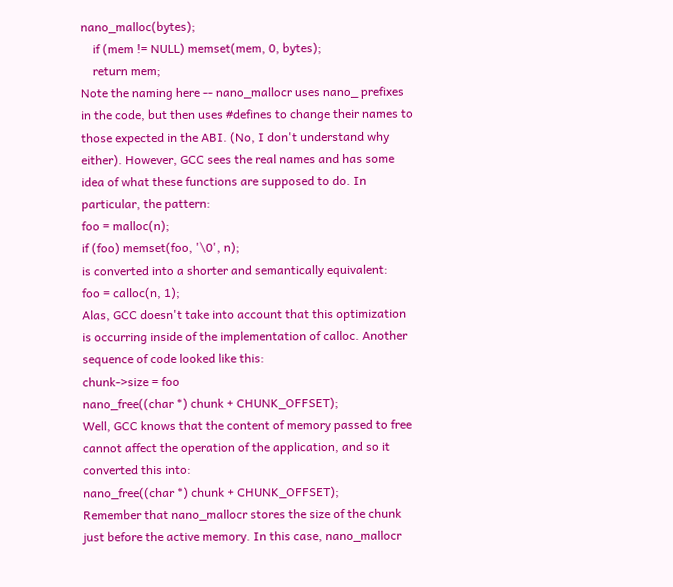nano_malloc(bytes);
    if (mem != NULL) memset(mem, 0, bytes);
    return mem;
Note the naming here -- nano_mallocr uses nano_ prefixes in the code, but then uses #defines to change their names to those expected in the ABI. (No, I don't understand why either). However, GCC sees the real names and has some idea of what these functions are supposed to do. In particular, the pattern:
foo = malloc(n);
if (foo) memset(foo, '\0', n);
is converted into a shorter and semantically equivalent:
foo = calloc(n, 1);
Alas, GCC doesn't take into account that this optimization is occurring inside of the implementation of calloc. Another sequence of code looked like this:
chunk->size = foo
nano_free((char *) chunk + CHUNK_OFFSET);
Well, GCC knows that the content of memory passed to free cannot affect the operation of the application, and so it converted this into:
nano_free((char *) chunk + CHUNK_OFFSET);
Remember that nano_mallocr stores the size of the chunk just before the active memory. In this case, nano_mallocr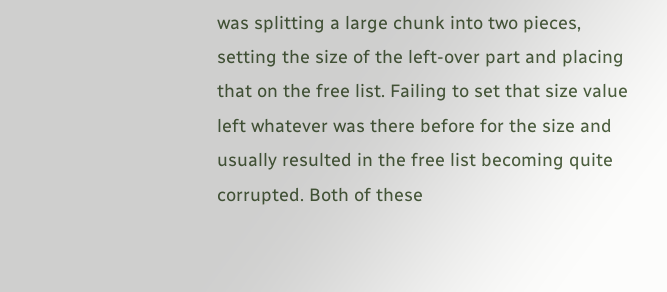was splitting a large chunk into two pieces, setting the size of the left-over part and placing that on the free list. Failing to set that size value left whatever was there before for the size and usually resulted in the free list becoming quite corrupted. Both of these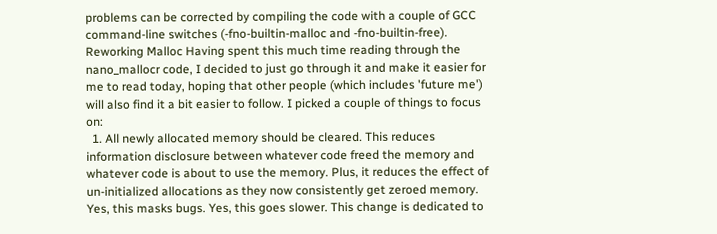problems can be corrected by compiling the code with a couple of GCC command-line switches (-fno-builtin-malloc and -fno-builtin-free). Reworking Malloc Having spent this much time reading through the nano_mallocr code, I decided to just go through it and make it easier for me to read today, hoping that other people (which includes 'future me') will also find it a bit easier to follow. I picked a couple of things to focus on:
  1. All newly allocated memory should be cleared. This reduces information disclosure between whatever code freed the memory and whatever code is about to use the memory. Plus, it reduces the effect of un-initialized allocations as they now consistently get zeroed memory. Yes, this masks bugs. Yes, this goes slower. This change is dedicated to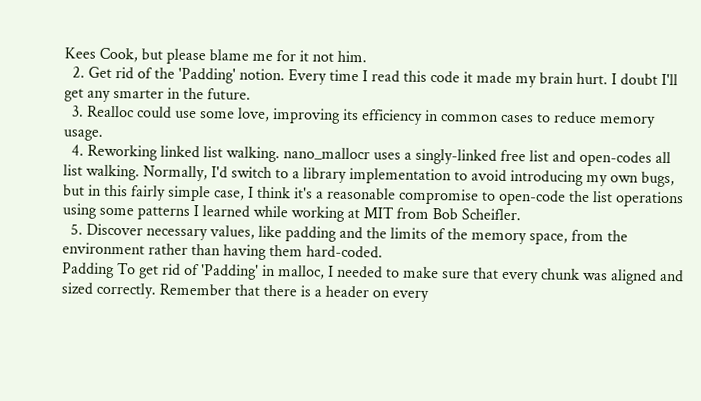Kees Cook, but please blame me for it not him.
  2. Get rid of the 'Padding' notion. Every time I read this code it made my brain hurt. I doubt I'll get any smarter in the future.
  3. Realloc could use some love, improving its efficiency in common cases to reduce memory usage.
  4. Reworking linked list walking. nano_mallocr uses a singly-linked free list and open-codes all list walking. Normally, I'd switch to a library implementation to avoid introducing my own bugs, but in this fairly simple case, I think it's a reasonable compromise to open-code the list operations using some patterns I learned while working at MIT from Bob Scheifler.
  5. Discover necessary values, like padding and the limits of the memory space, from the environment rather than having them hard-coded.
Padding To get rid of 'Padding' in malloc, I needed to make sure that every chunk was aligned and sized correctly. Remember that there is a header on every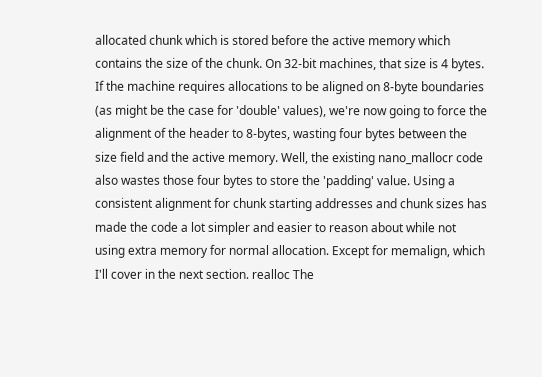allocated chunk which is stored before the active memory which contains the size of the chunk. On 32-bit machines, that size is 4 bytes. If the machine requires allocations to be aligned on 8-byte boundaries (as might be the case for 'double' values), we're now going to force the alignment of the header to 8-bytes, wasting four bytes between the size field and the active memory. Well, the existing nano_mallocr code also wastes those four bytes to store the 'padding' value. Using a consistent alignment for chunk starting addresses and chunk sizes has made the code a lot simpler and easier to reason about while not using extra memory for normal allocation. Except for memalign, which I'll cover in the next section. realloc The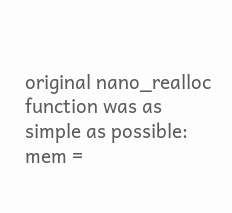original nano_realloc function was as simple as possible:
mem =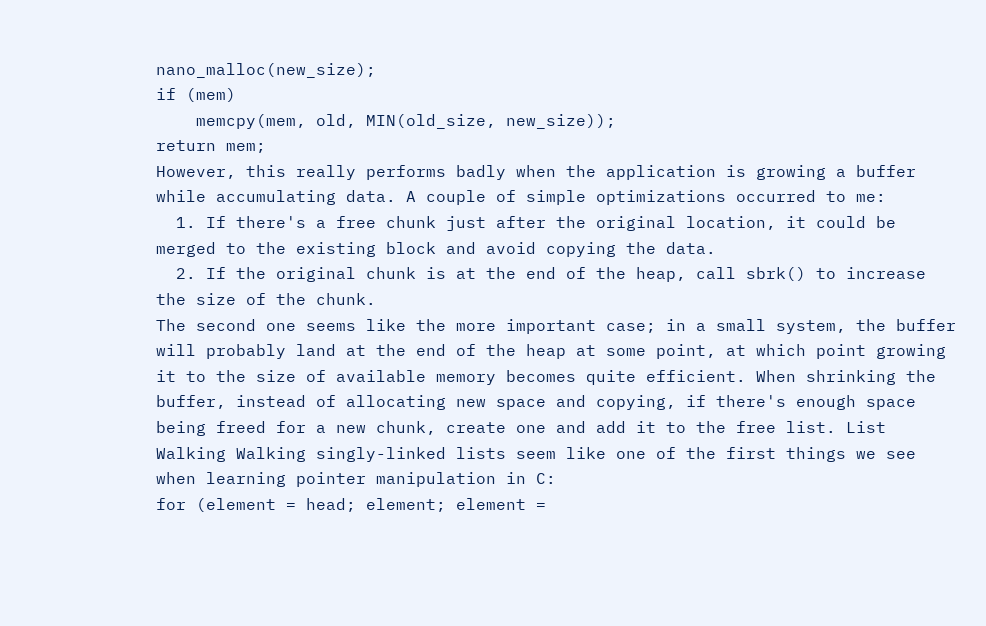nano_malloc(new_size);
if (mem)
    memcpy(mem, old, MIN(old_size, new_size));
return mem;
However, this really performs badly when the application is growing a buffer while accumulating data. A couple of simple optimizations occurred to me:
  1. If there's a free chunk just after the original location, it could be merged to the existing block and avoid copying the data.
  2. If the original chunk is at the end of the heap, call sbrk() to increase the size of the chunk.
The second one seems like the more important case; in a small system, the buffer will probably land at the end of the heap at some point, at which point growing it to the size of available memory becomes quite efficient. When shrinking the buffer, instead of allocating new space and copying, if there's enough space being freed for a new chunk, create one and add it to the free list. List Walking Walking singly-linked lists seem like one of the first things we see when learning pointer manipulation in C:
for (element = head; element; element =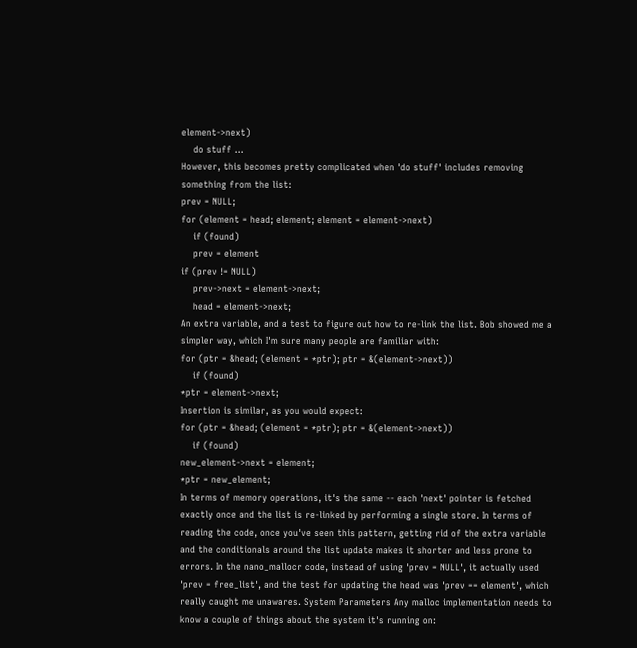element->next)
    do stuff ...
However, this becomes pretty complicated when 'do stuff' includes removing something from the list:
prev = NULL;
for (element = head; element; element = element->next)
    if (found)
    prev = element
if (prev != NULL)
    prev->next = element->next;
    head = element->next;
An extra variable, and a test to figure out how to re-link the list. Bob showed me a simpler way, which I'm sure many people are familiar with:
for (ptr = &head; (element = *ptr); ptr = &(element->next))
    if (found)
*ptr = element->next;
Insertion is similar, as you would expect:
for (ptr = &head; (element = *ptr); ptr = &(element->next))
    if (found)
new_element->next = element;
*ptr = new_element;
In terms of memory operations, it's the same -- each 'next' pointer is fetched exactly once and the list is re-linked by performing a single store. In terms of reading the code, once you've seen this pattern, getting rid of the extra variable and the conditionals around the list update makes it shorter and less prone to errors. In the nano_mallocr code, instead of using 'prev = NULL', it actually used 'prev = free_list', and the test for updating the head was 'prev == element', which really caught me unawares. System Parameters Any malloc implementation needs to know a couple of things about the system it's running on: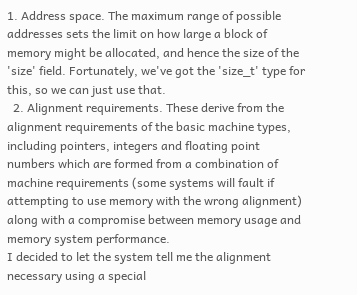1. Address space. The maximum range of possible addresses sets the limit on how large a block of memory might be allocated, and hence the size of the 'size' field. Fortunately, we've got the 'size_t' type for this, so we can just use that.
  2. Alignment requirements. These derive from the alignment requirements of the basic machine types, including pointers, integers and floating point numbers which are formed from a combination of machine requirements (some systems will fault if attempting to use memory with the wrong alignment) along with a compromise between memory usage and memory system performance.
I decided to let the system tell me the alignment necessary using a special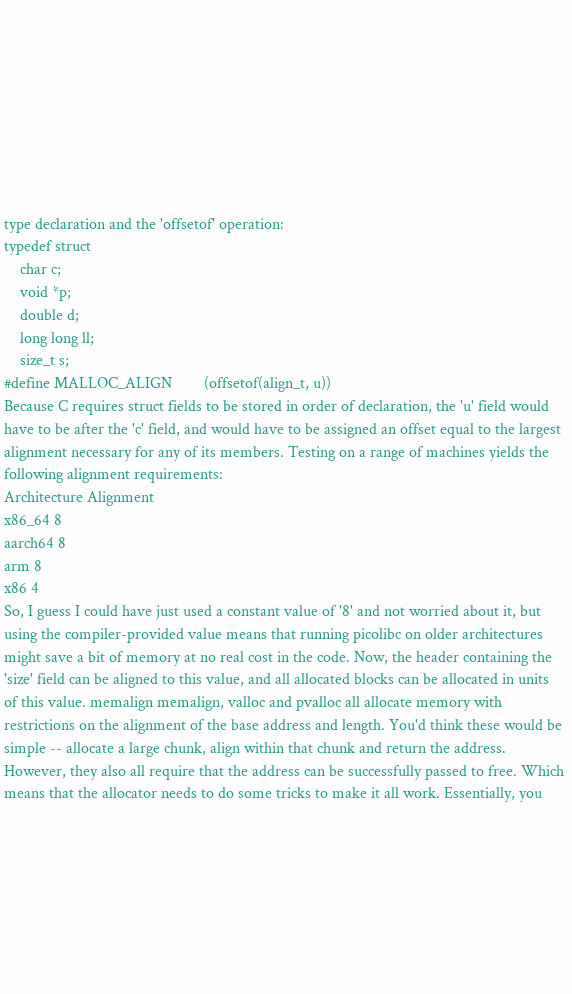type declaration and the 'offsetof' operation:
typedef struct
    char c;
    void *p;
    double d;
    long long ll;
    size_t s;
#define MALLOC_ALIGN        (offsetof(align_t, u))
Because C requires struct fields to be stored in order of declaration, the 'u' field would have to be after the 'c' field, and would have to be assigned an offset equal to the largest alignment necessary for any of its members. Testing on a range of machines yields the following alignment requirements:
Architecture Alignment
x86_64 8
aarch64 8
arm 8
x86 4
So, I guess I could have just used a constant value of '8' and not worried about it, but using the compiler-provided value means that running picolibc on older architectures might save a bit of memory at no real cost in the code. Now, the header containing the 'size' field can be aligned to this value, and all allocated blocks can be allocated in units of this value. memalign memalign, valloc and pvalloc all allocate memory with restrictions on the alignment of the base address and length. You'd think these would be simple -- allocate a large chunk, align within that chunk and return the address. However, they also all require that the address can be successfully passed to free. Which means that the allocator needs to do some tricks to make it all work. Essentially, you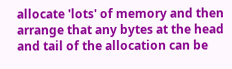allocate 'lots' of memory and then arrange that any bytes at the head and tail of the allocation can be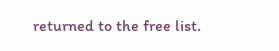returned to the free list.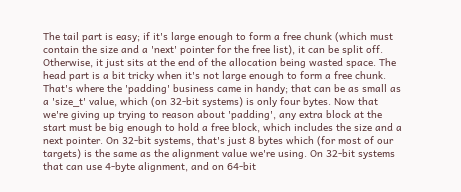The tail part is easy; if it's large enough to form a free chunk (which must contain the size and a 'next' pointer for the free list), it can be split off. Otherwise, it just sits at the end of the allocation being wasted space. The head part is a bit tricky when it's not large enough to form a free chunk. That's where the 'padding' business came in handy; that can be as small as a 'size_t' value, which (on 32-bit systems) is only four bytes. Now that we're giving up trying to reason about 'padding', any extra block at the start must be big enough to hold a free block, which includes the size and a next pointer. On 32-bit systems, that's just 8 bytes which (for most of our targets) is the same as the alignment value we're using. On 32-bit systems that can use 4-byte alignment, and on 64-bit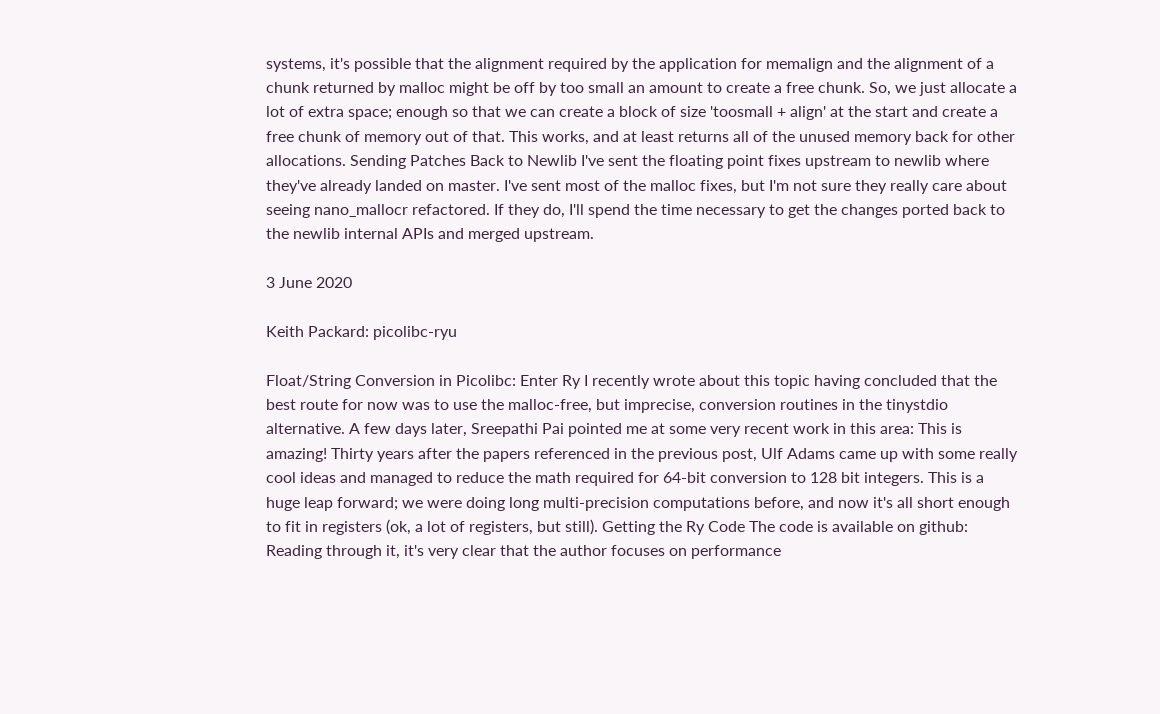systems, it's possible that the alignment required by the application for memalign and the alignment of a chunk returned by malloc might be off by too small an amount to create a free chunk. So, we just allocate a lot of extra space; enough so that we can create a block of size 'toosmall + align' at the start and create a free chunk of memory out of that. This works, and at least returns all of the unused memory back for other allocations. Sending Patches Back to Newlib I've sent the floating point fixes upstream to newlib where they've already landed on master. I've sent most of the malloc fixes, but I'm not sure they really care about seeing nano_mallocr refactored. If they do, I'll spend the time necessary to get the changes ported back to the newlib internal APIs and merged upstream.

3 June 2020

Keith Packard: picolibc-ryu

Float/String Conversion in Picolibc: Enter Ry I recently wrote about this topic having concluded that the best route for now was to use the malloc-free, but imprecise, conversion routines in the tinystdio alternative. A few days later, Sreepathi Pai pointed me at some very recent work in this area: This is amazing! Thirty years after the papers referenced in the previous post, Ulf Adams came up with some really cool ideas and managed to reduce the math required for 64-bit conversion to 128 bit integers. This is a huge leap forward; we were doing long multi-precision computations before, and now it's all short enough to fit in registers (ok, a lot of registers, but still). Getting the Ry Code The code is available on github: Reading through it, it's very clear that the author focuses on performance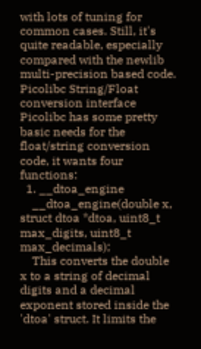with lots of tuning for common cases. Still, it's quite readable, especially compared with the newlib multi-precision based code. Picolibc String/Float conversion interface Picolibc has some pretty basic needs for the float/string conversion code, it wants four functions:
  1. __dtoa_engine
    __dtoa_engine(double x, struct dtoa *dtoa, uint8_t max_digits, uint8_t max_decimals);
    This converts the double x to a string of decimal digits and a decimal exponent stored inside the 'dtoa' struct. It limits the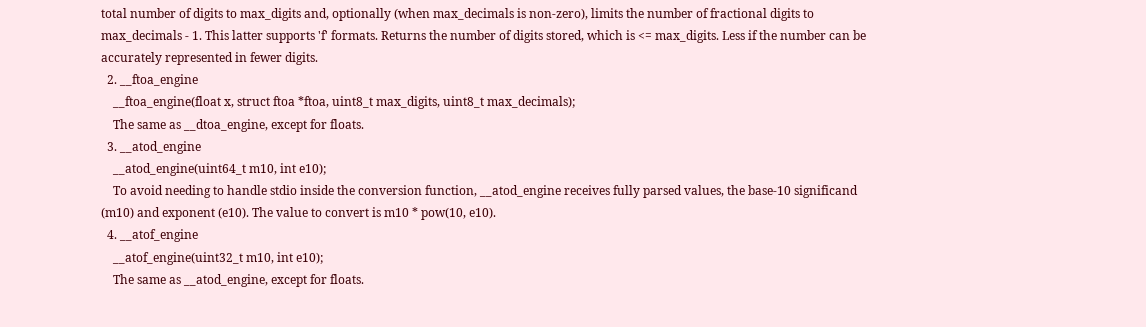total number of digits to max_digits and, optionally (when max_decimals is non-zero), limits the number of fractional digits to max_decimals - 1. This latter supports 'f' formats. Returns the number of digits stored, which is <= max_digits. Less if the number can be accurately represented in fewer digits.
  2. __ftoa_engine
    __ftoa_engine(float x, struct ftoa *ftoa, uint8_t max_digits, uint8_t max_decimals);
    The same as __dtoa_engine, except for floats.
  3. __atod_engine
    __atod_engine(uint64_t m10, int e10);
    To avoid needing to handle stdio inside the conversion function, __atod_engine receives fully parsed values, the base-10 significand (m10) and exponent (e10). The value to convert is m10 * pow(10, e10).
  4. __atof_engine
    __atof_engine(uint32_t m10, int e10);
    The same as __atod_engine, except for floats.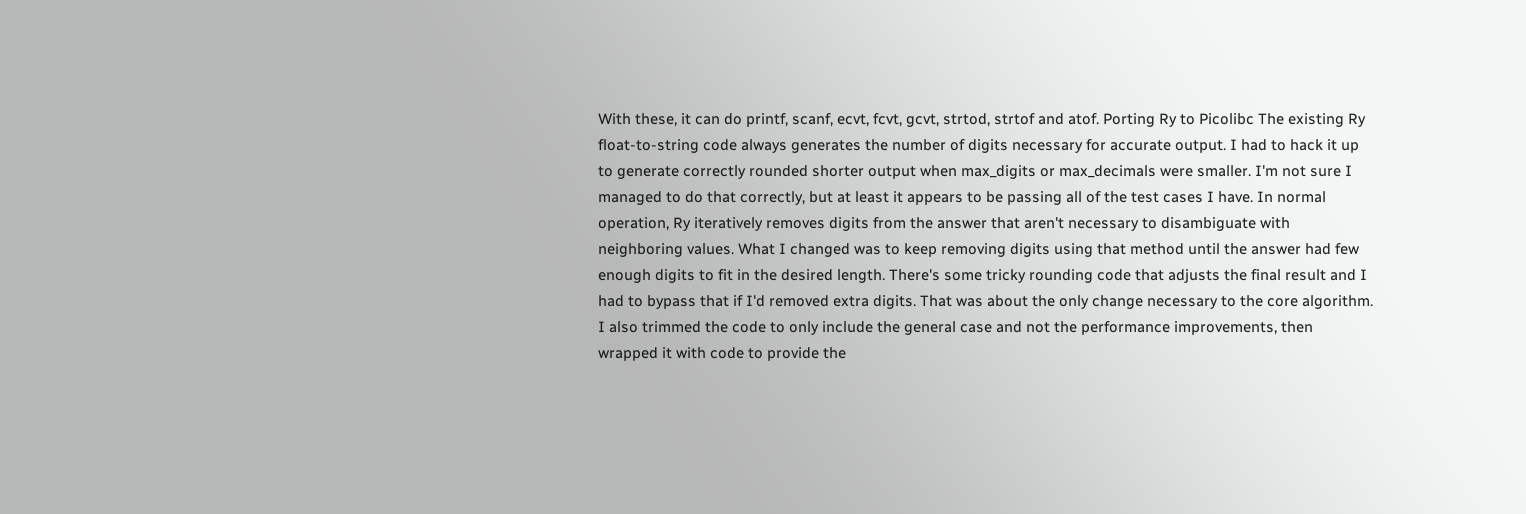With these, it can do printf, scanf, ecvt, fcvt, gcvt, strtod, strtof and atof. Porting Ry to Picolibc The existing Ry float-to-string code always generates the number of digits necessary for accurate output. I had to hack it up to generate correctly rounded shorter output when max_digits or max_decimals were smaller. I'm not sure I managed to do that correctly, but at least it appears to be passing all of the test cases I have. In normal operation, Ry iteratively removes digits from the answer that aren't necessary to disambiguate with neighboring values. What I changed was to keep removing digits using that method until the answer had few enough digits to fit in the desired length. There's some tricky rounding code that adjusts the final result and I had to bypass that if I'd removed extra digits. That was about the only change necessary to the core algorithm. I also trimmed the code to only include the general case and not the performance improvements, then wrapped it with code to provide the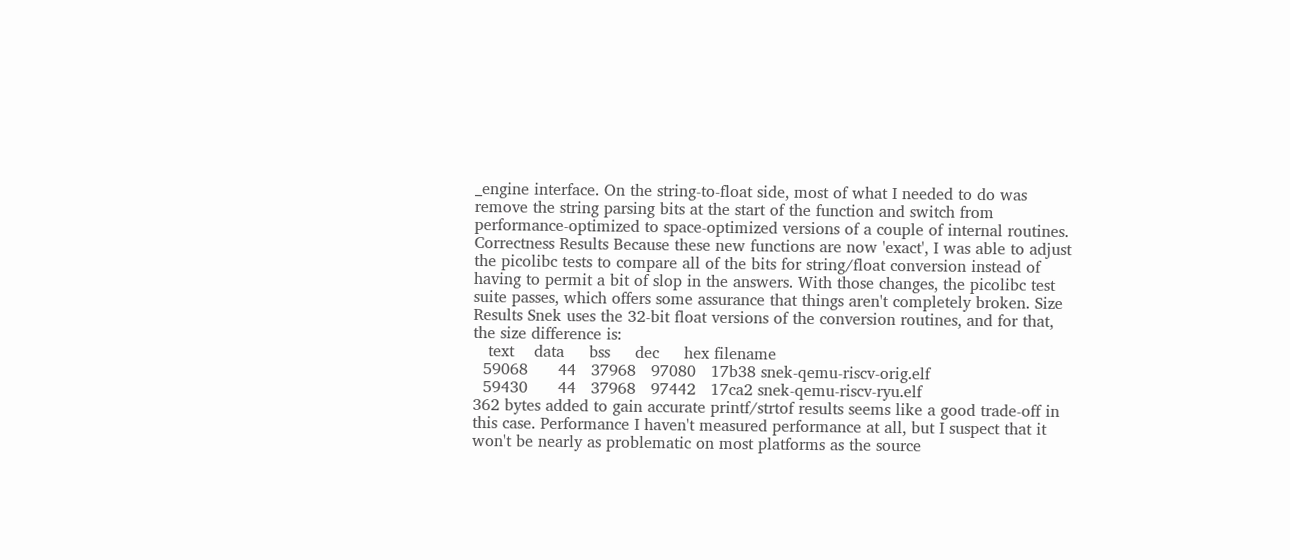_engine interface. On the string-to-float side, most of what I needed to do was remove the string parsing bits at the start of the function and switch from performance-optimized to space-optimized versions of a couple of internal routines. Correctness Results Because these new functions are now 'exact', I was able to adjust the picolibc tests to compare all of the bits for string/float conversion instead of having to permit a bit of slop in the answers. With those changes, the picolibc test suite passes, which offers some assurance that things aren't completely broken. Size Results Snek uses the 32-bit float versions of the conversion routines, and for that, the size difference is:
   text    data     bss     dec     hex filename
  59068      44   37968   97080   17b38 snek-qemu-riscv-orig.elf
  59430      44   37968   97442   17ca2 snek-qemu-riscv-ryu.elf
362 bytes added to gain accurate printf/strtof results seems like a good trade-off in this case. Performance I haven't measured performance at all, but I suspect that it won't be nearly as problematic on most platforms as the source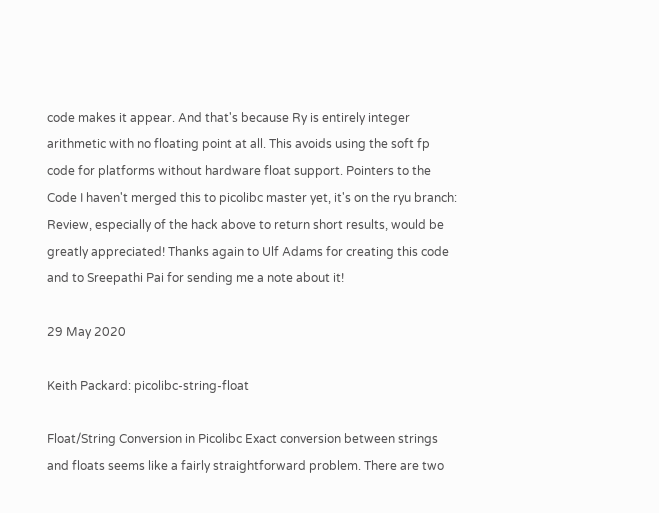code makes it appear. And that's because Ry is entirely integer arithmetic with no floating point at all. This avoids using the soft fp code for platforms without hardware float support. Pointers to the Code I haven't merged this to picolibc master yet, it's on the ryu branch: Review, especially of the hack above to return short results, would be greatly appreciated! Thanks again to Ulf Adams for creating this code and to Sreepathi Pai for sending me a note about it!

29 May 2020

Keith Packard: picolibc-string-float

Float/String Conversion in Picolibc Exact conversion between strings and floats seems like a fairly straightforward problem. There are two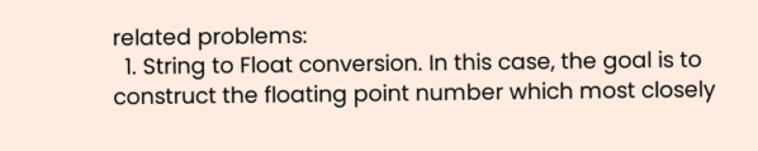related problems:
  1. String to Float conversion. In this case, the goal is to construct the floating point number which most closely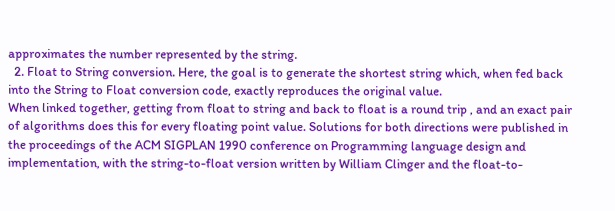approximates the number represented by the string.
  2. Float to String conversion. Here, the goal is to generate the shortest string which, when fed back into the String to Float conversion code, exactly reproduces the original value.
When linked together, getting from float to string and back to float is a round trip , and an exact pair of algorithms does this for every floating point value. Solutions for both directions were published in the proceedings of the ACM SIGPLAN 1990 conference on Programming language design and implementation, with the string-to-float version written by William Clinger and the float-to-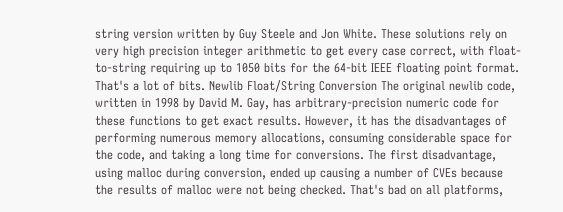string version written by Guy Steele and Jon White. These solutions rely on very high precision integer arithmetic to get every case correct, with float-to-string requiring up to 1050 bits for the 64-bit IEEE floating point format. That's a lot of bits. Newlib Float/String Conversion The original newlib code, written in 1998 by David M. Gay, has arbitrary-precision numeric code for these functions to get exact results. However, it has the disadvantages of performing numerous memory allocations, consuming considerable space for the code, and taking a long time for conversions. The first disadvantage, using malloc during conversion, ended up causing a number of CVEs because the results of malloc were not being checked. That's bad on all platforms,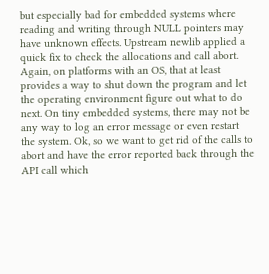but especially bad for embedded systems where reading and writing through NULL pointers may have unknown effects. Upstream newlib applied a quick fix to check the allocations and call abort. Again, on platforms with an OS, that at least provides a way to shut down the program and let the operating environment figure out what to do next. On tiny embedded systems, there may not be any way to log an error message or even restart the system. Ok, so we want to get rid of the calls to abort and have the error reported back through the API call which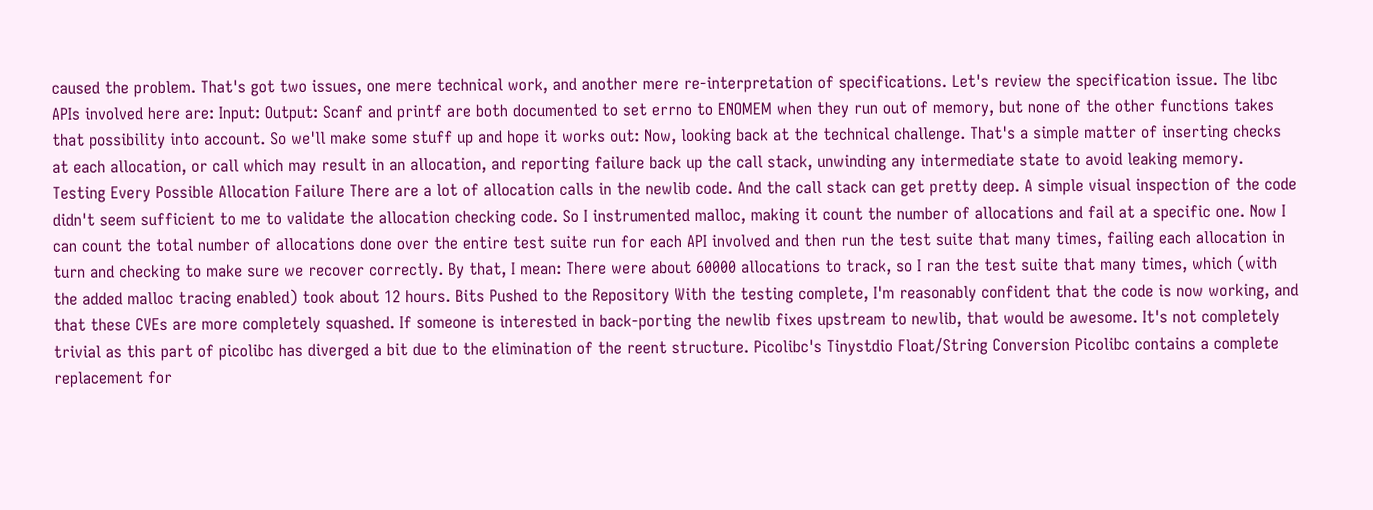caused the problem. That's got two issues, one mere technical work, and another mere re-interpretation of specifications. Let's review the specification issue. The libc APIs involved here are: Input: Output: Scanf and printf are both documented to set errno to ENOMEM when they run out of memory, but none of the other functions takes that possibility into account. So we'll make some stuff up and hope it works out: Now, looking back at the technical challenge. That's a simple matter of inserting checks at each allocation, or call which may result in an allocation, and reporting failure back up the call stack, unwinding any intermediate state to avoid leaking memory. Testing Every Possible Allocation Failure There are a lot of allocation calls in the newlib code. And the call stack can get pretty deep. A simple visual inspection of the code didn't seem sufficient to me to validate the allocation checking code. So I instrumented malloc, making it count the number of allocations and fail at a specific one. Now I can count the total number of allocations done over the entire test suite run for each API involved and then run the test suite that many times, failing each allocation in turn and checking to make sure we recover correctly. By that, I mean: There were about 60000 allocations to track, so I ran the test suite that many times, which (with the added malloc tracing enabled) took about 12 hours. Bits Pushed to the Repository With the testing complete, I'm reasonably confident that the code is now working, and that these CVEs are more completely squashed. If someone is interested in back-porting the newlib fixes upstream to newlib, that would be awesome. It's not completely trivial as this part of picolibc has diverged a bit due to the elimination of the reent structure. Picolibc's Tinystdio Float/String Conversion Picolibc contains a complete replacement for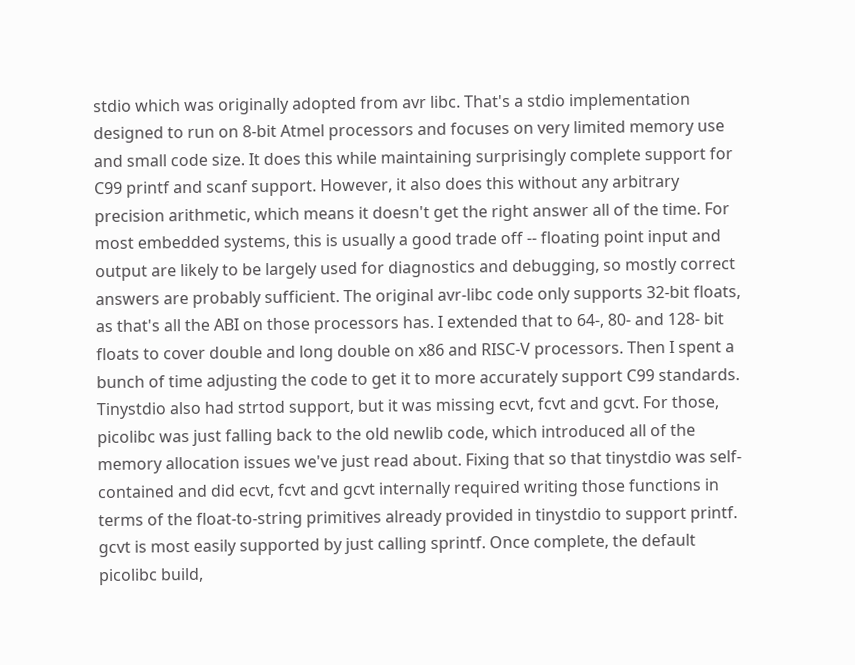stdio which was originally adopted from avr libc. That's a stdio implementation designed to run on 8-bit Atmel processors and focuses on very limited memory use and small code size. It does this while maintaining surprisingly complete support for C99 printf and scanf support. However, it also does this without any arbitrary precision arithmetic, which means it doesn't get the right answer all of the time. For most embedded systems, this is usually a good trade off -- floating point input and output are likely to be largely used for diagnostics and debugging, so mostly correct answers are probably sufficient. The original avr-libc code only supports 32-bit floats, as that's all the ABI on those processors has. I extended that to 64-, 80- and 128- bit floats to cover double and long double on x86 and RISC-V processors. Then I spent a bunch of time adjusting the code to get it to more accurately support C99 standards. Tinystdio also had strtod support, but it was missing ecvt, fcvt and gcvt. For those, picolibc was just falling back to the old newlib code, which introduced all of the memory allocation issues we've just read about. Fixing that so that tinystdio was self-contained and did ecvt, fcvt and gcvt internally required writing those functions in terms of the float-to-string primitives already provided in tinystdio to support printf. gcvt is most easily supported by just calling sprintf. Once complete, the default picolibc build,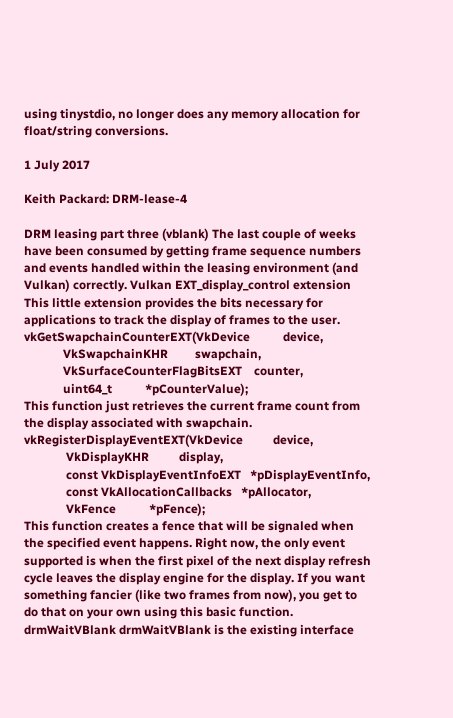using tinystdio, no longer does any memory allocation for float/string conversions.

1 July 2017

Keith Packard: DRM-lease-4

DRM leasing part three (vblank) The last couple of weeks have been consumed by getting frame sequence numbers and events handled within the leasing environment (and Vulkan) correctly. Vulkan EXT_display_control extension This little extension provides the bits necessary for applications to track the display of frames to the user.
vkGetSwapchainCounterEXT(VkDevice           device,
             VkSwapchainKHR         swapchain,
             VkSurfaceCounterFlagBitsEXT    counter,
             uint64_t           *pCounterValue);
This function just retrieves the current frame count from the display associated with swapchain.
vkRegisterDisplayEventEXT(VkDevice          device,
              VkDisplayKHR          display,
              const VkDisplayEventInfoEXT   *pDisplayEventInfo,
              const VkAllocationCallbacks   *pAllocator,
              VkFence           *pFence);
This function creates a fence that will be signaled when the specified event happens. Right now, the only event supported is when the first pixel of the next display refresh cycle leaves the display engine for the display. If you want something fancier (like two frames from now), you get to do that on your own using this basic function. drmWaitVBlank drmWaitVBlank is the existing interface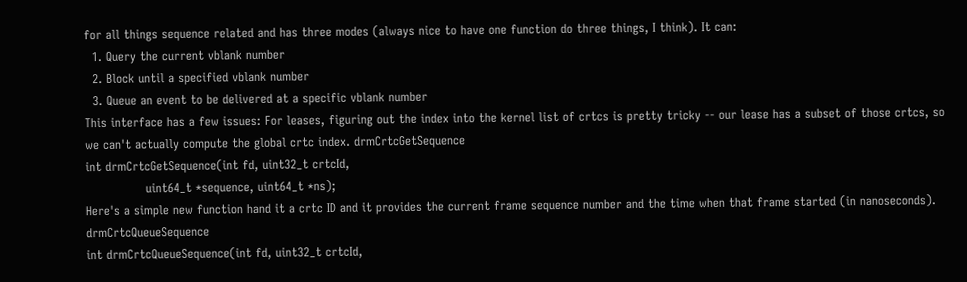for all things sequence related and has three modes (always nice to have one function do three things, I think). It can:
  1. Query the current vblank number
  2. Block until a specified vblank number
  3. Queue an event to be delivered at a specific vblank number
This interface has a few issues: For leases, figuring out the index into the kernel list of crtcs is pretty tricky -- our lease has a subset of those crtcs, so we can't actually compute the global crtc index. drmCrtcGetSequence
int drmCrtcGetSequence(int fd, uint32_t crtcId,
               uint64_t *sequence, uint64_t *ns);
Here's a simple new function hand it a crtc ID and it provides the current frame sequence number and the time when that frame started (in nanoseconds). drmCrtcQueueSequence
int drmCrtcQueueSequence(int fd, uint32_t crtcId,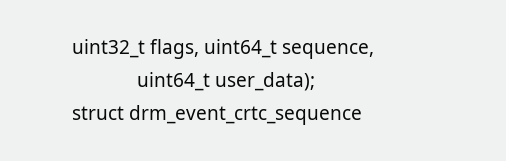uint32_t flags, uint64_t sequence,
             uint64_t user_data);
struct drm_event_crtc_sequence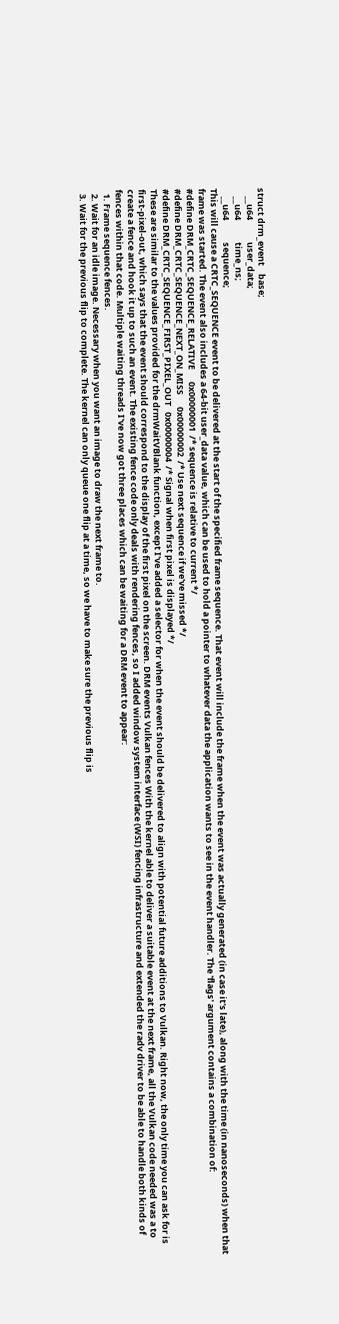struct drm_event    base;
    __u64           user_data;
    __u64           time_ns;
    __u64           sequence;
This will cause a CRTC_SEQUENCE event to be delivered at the start of the specified frame sequence. That event will include the frame when the event was actually generated (in case it's late), along with the time (in nanoseconds) when that frame was started. The event also includes a 64-bit user_data value, which can be used to hold a pointer to whatever data the application wants to see in the event handler. The 'flags' argument contains a combination of:
#define DRM_CRTC_SEQUENCE_RELATIVE      0x00000001  /* sequence is relative to current */
#define DRM_CRTC_SEQUENCE_NEXT_ON_MISS      0x00000002  /* Use next sequence if we've missed */
#define DRM_CRTC_SEQUENCE_FIRST_PIXEL_OUT   0x00000004  /* Signal when first pixel is displayed */
These are similar to the values provided for the drmWaitVBlank function, except I've added a selector for when the event should be delivered to align with potential future additions to Vulkan. Right now, the only time you can ask for is first-pixel-out, which says that the event should correspond to the display of the first pixel on the screen. DRM events Vulkan fences With the kernel able to deliver a suitable event at the next frame, all the Vulkan code needed was a to create a fence and hook it up to such an event. The existing fence code only deals with rendering fences, so I added window system interface (WSI) fencing infrastructure and extended the radv driver to be able to handle both kinds of fences within that code. Multiple waiting threads I've now got three places which can be waiting for a DRM event to appear:
  1. Frame sequence fences.
  2. Wait for an idle image. Necessary when you want an image to draw the next frame to.
  3. Wait for the previous flip to complete. The kernel can only queue one flip at a time, so we have to make sure the previous flip is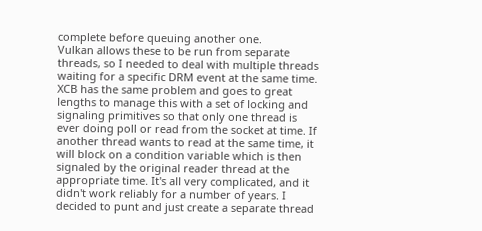complete before queuing another one.
Vulkan allows these to be run from separate threads, so I needed to deal with multiple threads waiting for a specific DRM event at the same time. XCB has the same problem and goes to great lengths to manage this with a set of locking and signaling primitives so that only one thread is ever doing poll or read from the socket at time. If another thread wants to read at the same time, it will block on a condition variable which is then signaled by the original reader thread at the appropriate time. It's all very complicated, and it didn't work reliably for a number of years. I decided to punt and just create a separate thread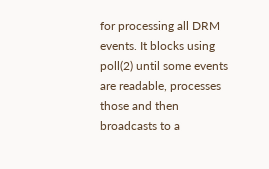for processing all DRM events. It blocks using poll(2) until some events are readable, processes those and then broadcasts to a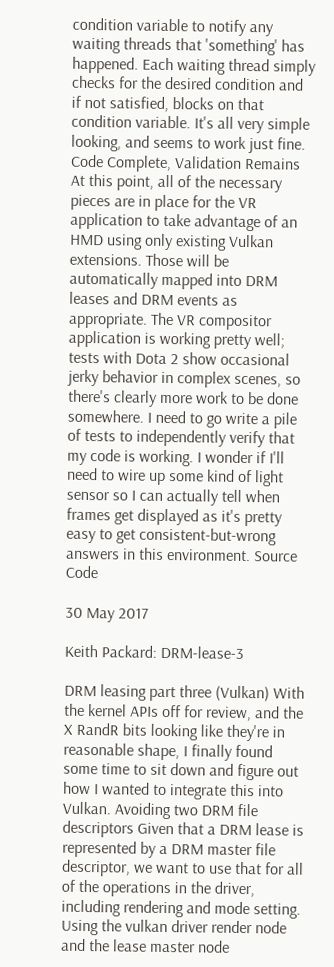condition variable to notify any waiting threads that 'something' has happened. Each waiting thread simply checks for the desired condition and if not satisfied, blocks on that condition variable. It's all very simple looking, and seems to work just fine. Code Complete, Validation Remains At this point, all of the necessary pieces are in place for the VR application to take advantage of an HMD using only existing Vulkan extensions. Those will be automatically mapped into DRM leases and DRM events as appropriate. The VR compositor application is working pretty well; tests with Dota 2 show occasional jerky behavior in complex scenes, so there's clearly more work to be done somewhere. I need to go write a pile of tests to independently verify that my code is working. I wonder if I'll need to wire up some kind of light sensor so I can actually tell when frames get displayed as it's pretty easy to get consistent-but-wrong answers in this environment. Source Code

30 May 2017

Keith Packard: DRM-lease-3

DRM leasing part three (Vulkan) With the kernel APIs off for review, and the X RandR bits looking like they're in reasonable shape, I finally found some time to sit down and figure out how I wanted to integrate this into Vulkan. Avoiding two DRM file descriptors Given that a DRM lease is represented by a DRM master file descriptor, we want to use that for all of the operations in the driver, including rendering and mode setting. Using the vulkan driver render node and the lease master node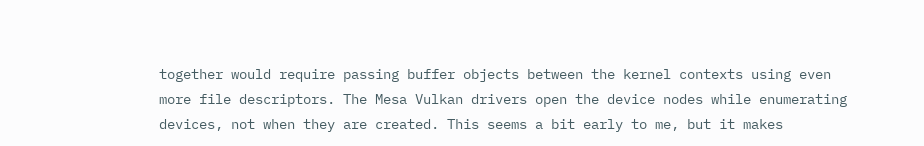together would require passing buffer objects between the kernel contexts using even more file descriptors. The Mesa Vulkan drivers open the device nodes while enumerating devices, not when they are created. This seems a bit early to me, but it makes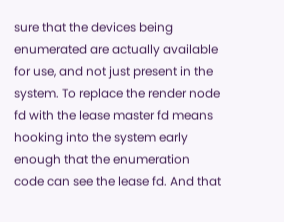sure that the devices being enumerated are actually available for use, and not just present in the system. To replace the render node fd with the lease master fd means hooking into the system early enough that the enumeration code can see the lease fd. And that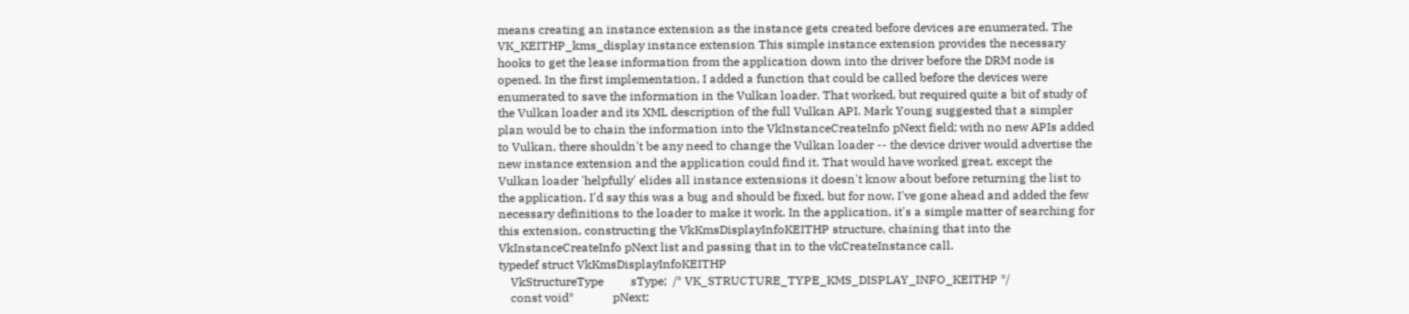means creating an instance extension as the instance gets created before devices are enumerated. The VK_KEITHP_kms_display instance extension This simple instance extension provides the necessary hooks to get the lease information from the application down into the driver before the DRM node is opened. In the first implementation, I added a function that could be called before the devices were enumerated to save the information in the Vulkan loader. That worked, but required quite a bit of study of the Vulkan loader and its XML description of the full Vulkan API. Mark Young suggested that a simpler plan would be to chain the information into the VkInstanceCreateInfo pNext field; with no new APIs added to Vulkan, there shouldn't be any need to change the Vulkan loader -- the device driver would advertise the new instance extension and the application could find it. That would have worked great, except the Vulkan loader 'helpfully' elides all instance extensions it doesn't know about before returning the list to the application. I'd say this was a bug and should be fixed, but for now, I've gone ahead and added the few necessary definitions to the loader to make it work. In the application, it's a simple matter of searching for this extension, constructing the VkKmsDisplayInfoKEITHP structure, chaining that into the VkInstanceCreateInfo pNext list and passing that in to the vkCreateInstance call.
typedef struct VkKmsDisplayInfoKEITHP
    VkStructureType         sType;  /* VK_STRUCTURE_TYPE_KMS_DISPLAY_INFO_KEITHP */
    const void*             pNext;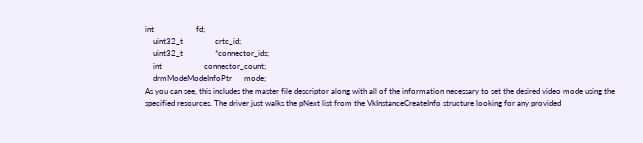int                     fd;
    uint32_t                crtc_id;
    uint32_t                *connector_ids;
    int                     connector_count;
    drmModeModeInfoPtr      mode;
As you can see, this includes the master file descriptor along with all of the information necessary to set the desired video mode using the specified resources. The driver just walks the pNext list from the VkInstanceCreateInfo structure looking for any provided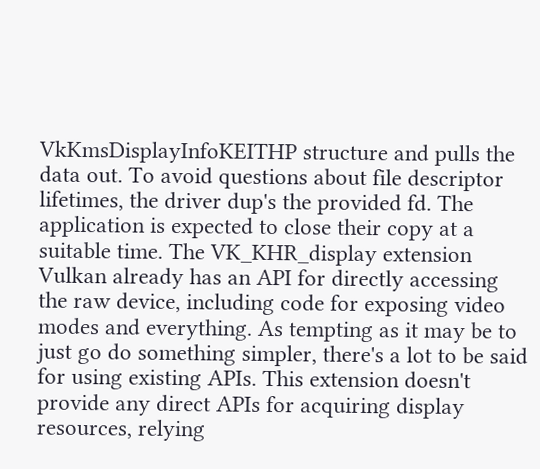VkKmsDisplayInfoKEITHP structure and pulls the data out. To avoid questions about file descriptor lifetimes, the driver dup's the provided fd. The application is expected to close their copy at a suitable time. The VK_KHR_display extension Vulkan already has an API for directly accessing the raw device, including code for exposing video modes and everything. As tempting as it may be to just go do something simpler, there's a lot to be said for using existing APIs. This extension doesn't provide any direct APIs for acquiring display resources, relying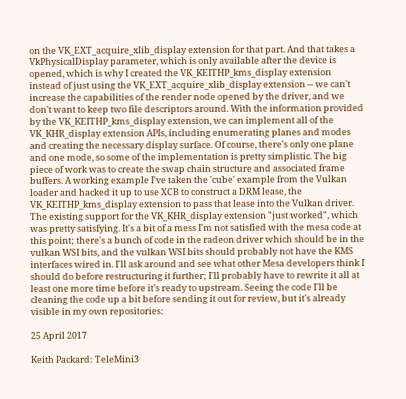on the VK_EXT_acquire_xlib_display extension for that part. And that takes a VkPhysicalDisplay parameter, which is only available after the device is opened, which is why I created the VK_KEITHP_kms_display extension instead of just using the VK_EXT_acquire_xlib_display extension -- we can't increase the capabilities of the render node opened by the driver, and we don't want to keep two file descriptors around. With the information provided by the VK_KEITHP_kms_display extension, we can implement all of the VK_KHR_display extension APIs, including enumerating planes and modes and creating the necessary display surface. Of course, there's only one plane and one mode, so some of the implementation is pretty simplistic. The big piece of work was to create the swap chain structure and associated frame buffers. A working example I've taken the 'cube' example from the Vulkan loader and hacked it up to use XCB to construct a DRM lease, the VK_KEITHP_kms_display extension to pass that lease into the Vulkan driver. The existing support for the VK_KHR_display extension "just worked", which was pretty satisfying. It's a bit of a mess I'm not satisfied with the mesa code at this point; there's a bunch of code in the radeon driver which should be in the vulkan WSI bits, and the vulkan WSI bits should probably not have the KMS interfaces wired in. I'll ask around and see what other Mesa developers think I should do before restructuring it further; I'll probably have to rewrite it all at least one more time before it's ready to upstream. Seeing the code I'll be cleaning the code up a bit before sending it out for review, but it's already visible in my own repositories:

25 April 2017

Keith Packard: TeleMini3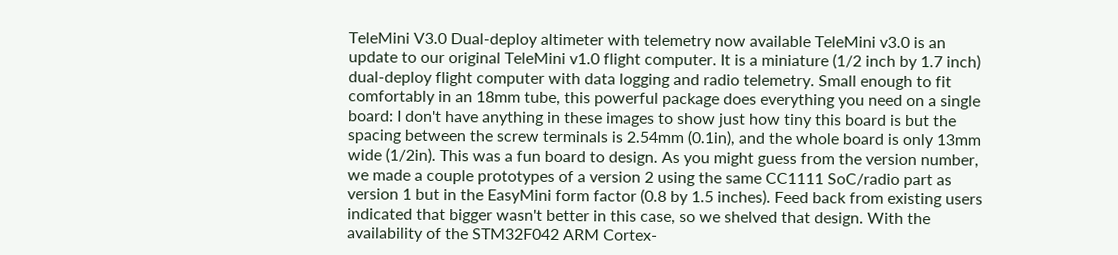TeleMini V3.0 Dual-deploy altimeter with telemetry now available TeleMini v3.0 is an update to our original TeleMini v1.0 flight computer. It is a miniature (1/2 inch by 1.7 inch) dual-deploy flight computer with data logging and radio telemetry. Small enough to fit comfortably in an 18mm tube, this powerful package does everything you need on a single board: I don't have anything in these images to show just how tiny this board is but the spacing between the screw terminals is 2.54mm (0.1in), and the whole board is only 13mm wide (1/2in). This was a fun board to design. As you might guess from the version number, we made a couple prototypes of a version 2 using the same CC1111 SoC/radio part as version 1 but in the EasyMini form factor (0.8 by 1.5 inches). Feed back from existing users indicated that bigger wasn't better in this case, so we shelved that design. With the availability of the STM32F042 ARM Cortex-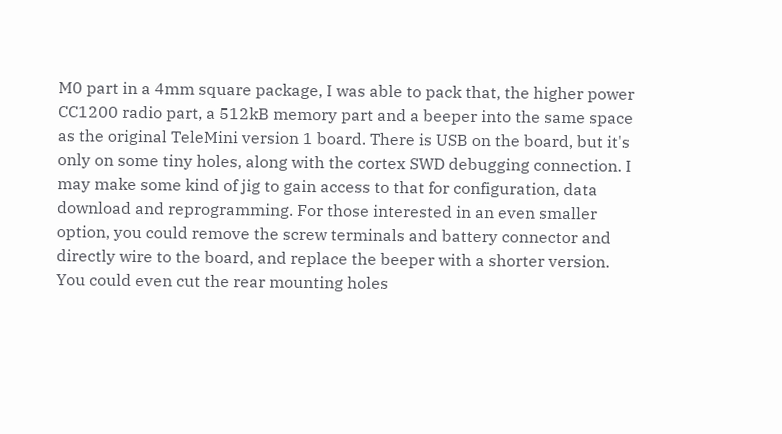M0 part in a 4mm square package, I was able to pack that, the higher power CC1200 radio part, a 512kB memory part and a beeper into the same space as the original TeleMini version 1 board. There is USB on the board, but it's only on some tiny holes, along with the cortex SWD debugging connection. I may make some kind of jig to gain access to that for configuration, data download and reprogramming. For those interested in an even smaller option, you could remove the screw terminals and battery connector and directly wire to the board, and replace the beeper with a shorter version. You could even cut the rear mounting holes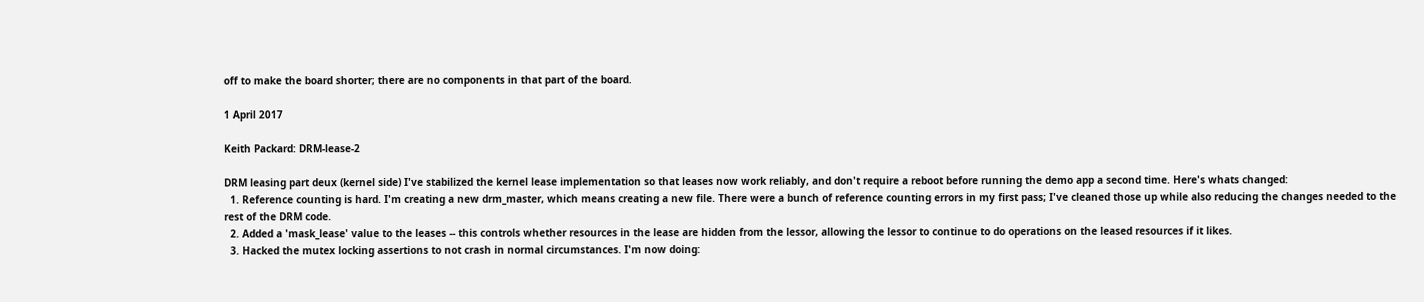off to make the board shorter; there are no components in that part of the board.

1 April 2017

Keith Packard: DRM-lease-2

DRM leasing part deux (kernel side) I've stabilized the kernel lease implementation so that leases now work reliably, and don't require a reboot before running the demo app a second time. Here's whats changed:
  1. Reference counting is hard. I'm creating a new drm_master, which means creating a new file. There were a bunch of reference counting errors in my first pass; I've cleaned those up while also reducing the changes needed to the rest of the DRM code.
  2. Added a 'mask_lease' value to the leases -- this controls whether resources in the lease are hidden from the lessor, allowing the lessor to continue to do operations on the leased resources if it likes.
  3. Hacked the mutex locking assertions to not crash in normal circumstances. I'm now doing: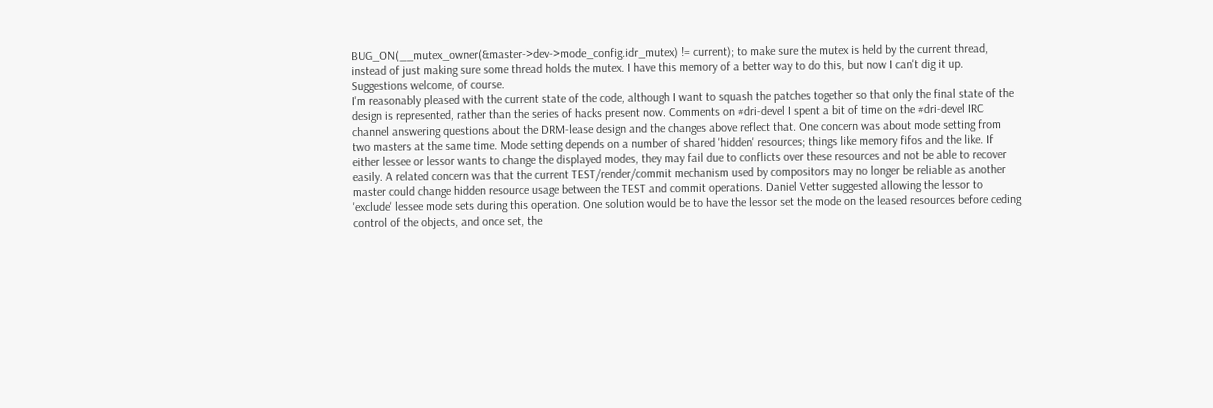BUG_ON(__mutex_owner(&master->dev->mode_config.idr_mutex) != current); to make sure the mutex is held by the current thread, instead of just making sure some thread holds the mutex. I have this memory of a better way to do this, but now I can't dig it up. Suggestions welcome, of course.
I'm reasonably pleased with the current state of the code, although I want to squash the patches together so that only the final state of the design is represented, rather than the series of hacks present now. Comments on #dri-devel I spent a bit of time on the #dri-devel IRC channel answering questions about the DRM-lease design and the changes above reflect that. One concern was about mode setting from two masters at the same time. Mode setting depends on a number of shared 'hidden' resources; things like memory fifos and the like. If either lessee or lessor wants to change the displayed modes, they may fail due to conflicts over these resources and not be able to recover easily. A related concern was that the current TEST/render/commit mechanism used by compositors may no longer be reliable as another master could change hidden resource usage between the TEST and commit operations. Daniel Vetter suggested allowing the lessor to 'exclude' lessee mode sets during this operation. One solution would be to have the lessor set the mode on the leased resources before ceding control of the objects, and once set, the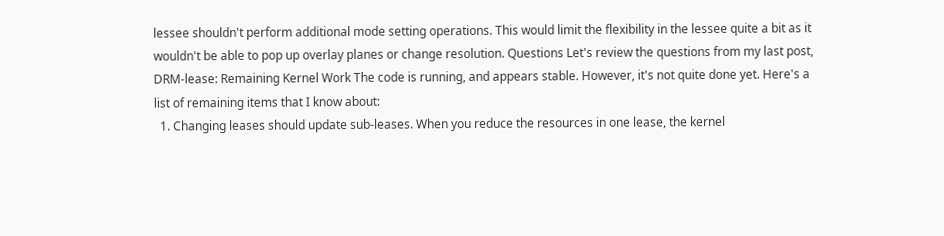lessee shouldn't perform additional mode setting operations. This would limit the flexibility in the lessee quite a bit as it wouldn't be able to pop up overlay planes or change resolution. Questions Let's review the questions from my last post, DRM-lease: Remaining Kernel Work The code is running, and appears stable. However, it's not quite done yet. Here's a list of remaining items that I know about:
  1. Changing leases should update sub-leases. When you reduce the resources in one lease, the kernel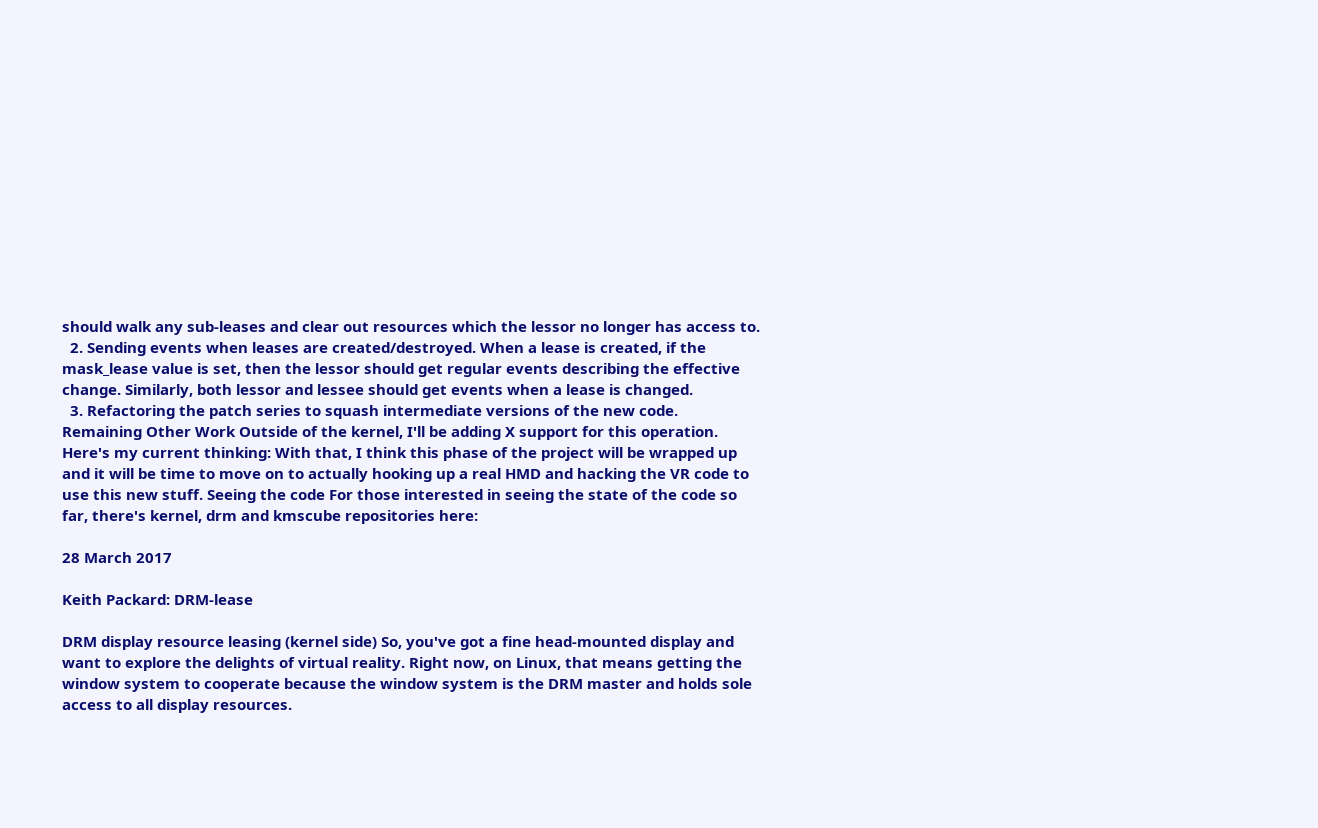should walk any sub-leases and clear out resources which the lessor no longer has access to.
  2. Sending events when leases are created/destroyed. When a lease is created, if the mask_lease value is set, then the lessor should get regular events describing the effective change. Similarly, both lessor and lessee should get events when a lease is changed.
  3. Refactoring the patch series to squash intermediate versions of the new code.
Remaining Other Work Outside of the kernel, I'll be adding X support for this operation. Here's my current thinking: With that, I think this phase of the project will be wrapped up and it will be time to move on to actually hooking up a real HMD and hacking the VR code to use this new stuff. Seeing the code For those interested in seeing the state of the code so far, there's kernel, drm and kmscube repositories here:

28 March 2017

Keith Packard: DRM-lease

DRM display resource leasing (kernel side) So, you've got a fine head-mounted display and want to explore the delights of virtual reality. Right now, on Linux, that means getting the window system to cooperate because the window system is the DRM master and holds sole access to all display resources.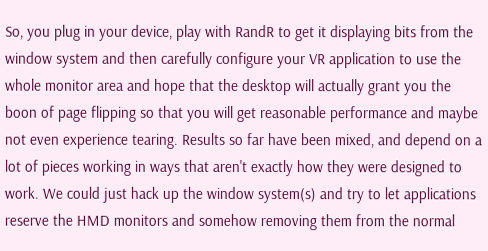So, you plug in your device, play with RandR to get it displaying bits from the window system and then carefully configure your VR application to use the whole monitor area and hope that the desktop will actually grant you the boon of page flipping so that you will get reasonable performance and maybe not even experience tearing. Results so far have been mixed, and depend on a lot of pieces working in ways that aren't exactly how they were designed to work. We could just hack up the window system(s) and try to let applications reserve the HMD monitors and somehow removing them from the normal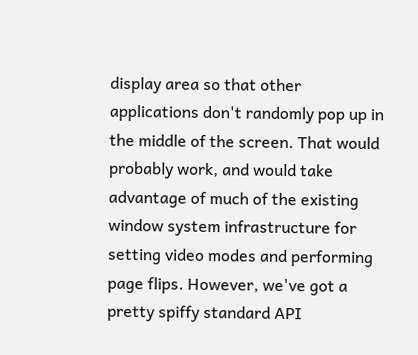display area so that other applications don't randomly pop up in the middle of the screen. That would probably work, and would take advantage of much of the existing window system infrastructure for setting video modes and performing page flips. However, we've got a pretty spiffy standard API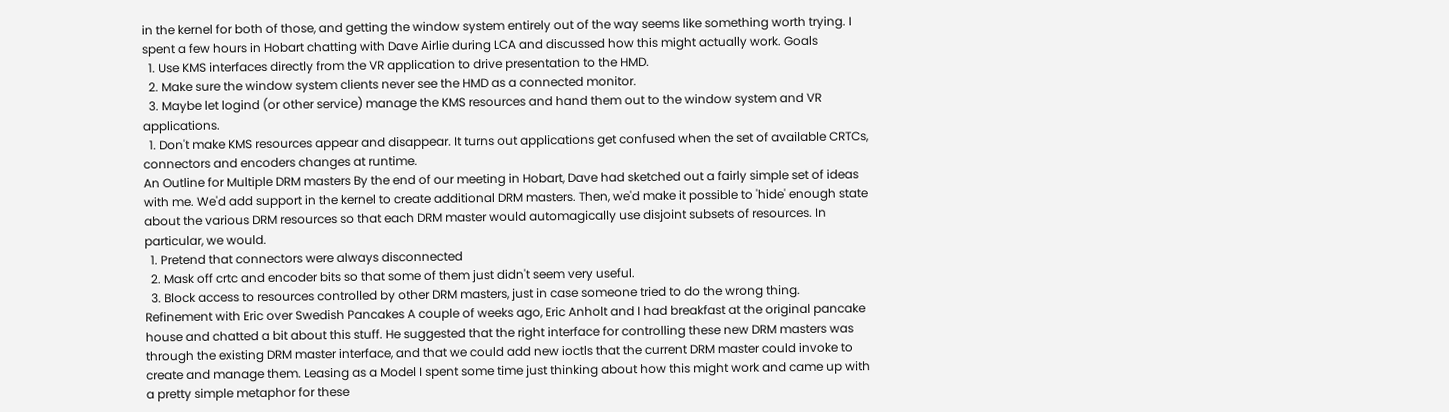in the kernel for both of those, and getting the window system entirely out of the way seems like something worth trying. I spent a few hours in Hobart chatting with Dave Airlie during LCA and discussed how this might actually work. Goals
  1. Use KMS interfaces directly from the VR application to drive presentation to the HMD.
  2. Make sure the window system clients never see the HMD as a connected monitor.
  3. Maybe let logind (or other service) manage the KMS resources and hand them out to the window system and VR applications.
  1. Don't make KMS resources appear and disappear. It turns out applications get confused when the set of available CRTCs, connectors and encoders changes at runtime.
An Outline for Multiple DRM masters By the end of our meeting in Hobart, Dave had sketched out a fairly simple set of ideas with me. We'd add support in the kernel to create additional DRM masters. Then, we'd make it possible to 'hide' enough state about the various DRM resources so that each DRM master would automagically use disjoint subsets of resources. In particular, we would.
  1. Pretend that connectors were always disconnected
  2. Mask off crtc and encoder bits so that some of them just didn't seem very useful.
  3. Block access to resources controlled by other DRM masters, just in case someone tried to do the wrong thing.
Refinement with Eric over Swedish Pancakes A couple of weeks ago, Eric Anholt and I had breakfast at the original pancake house and chatted a bit about this stuff. He suggested that the right interface for controlling these new DRM masters was through the existing DRM master interface, and that we could add new ioctls that the current DRM master could invoke to create and manage them. Leasing as a Model I spent some time just thinking about how this might work and came up with a pretty simple metaphor for these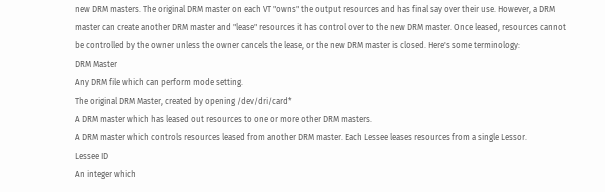new DRM masters. The original DRM master on each VT "owns" the output resources and has final say over their use. However, a DRM master can create another DRM master and "lease" resources it has control over to the new DRM master. Once leased, resources cannot be controlled by the owner unless the owner cancels the lease, or the new DRM master is closed. Here's some terminology:
DRM Master
Any DRM file which can perform mode setting.
The original DRM Master, created by opening /dev/dri/card*
A DRM master which has leased out resources to one or more other DRM masters.
A DRM master which controls resources leased from another DRM master. Each Lessee leases resources from a single Lessor.
Lessee ID
An integer which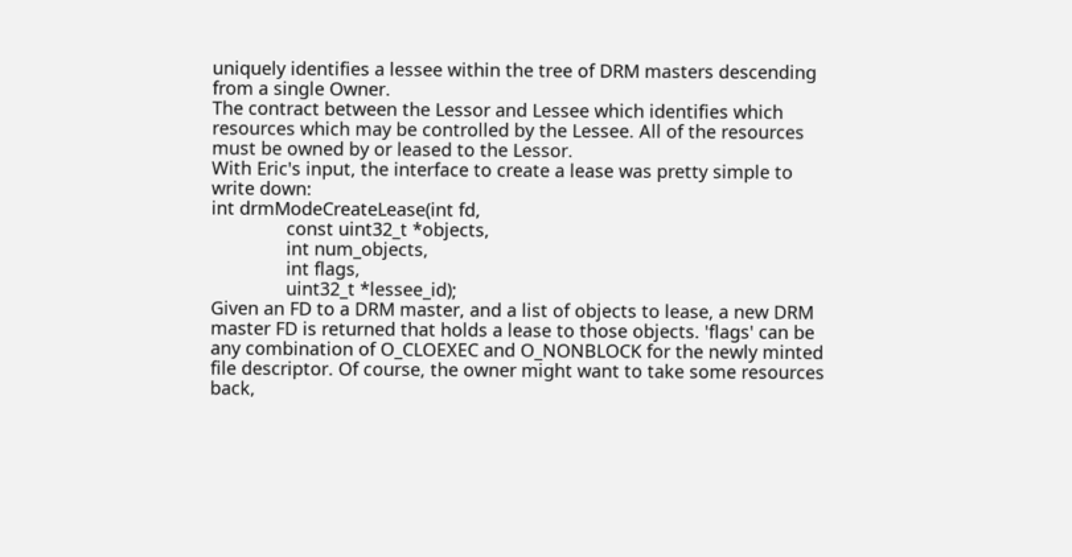uniquely identifies a lessee within the tree of DRM masters descending from a single Owner.
The contract between the Lessor and Lessee which identifies which resources which may be controlled by the Lessee. All of the resources must be owned by or leased to the Lessor.
With Eric's input, the interface to create a lease was pretty simple to write down:
int drmModeCreateLease(int fd,
               const uint32_t *objects,
               int num_objects,
               int flags,
               uint32_t *lessee_id);
Given an FD to a DRM master, and a list of objects to lease, a new DRM master FD is returned that holds a lease to those objects. 'flags' can be any combination of O_CLOEXEC and O_NONBLOCK for the newly minted file descriptor. Of course, the owner might want to take some resources back,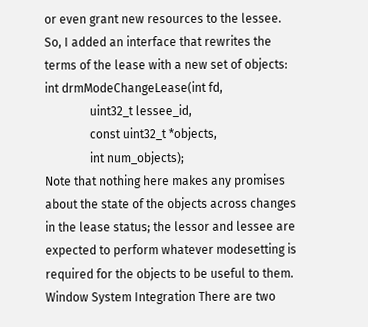or even grant new resources to the lessee. So, I added an interface that rewrites the terms of the lease with a new set of objects:
int drmModeChangeLease(int fd,
               uint32_t lessee_id,
               const uint32_t *objects,
               int num_objects);
Note that nothing here makes any promises about the state of the objects across changes in the lease status; the lessor and lessee are expected to perform whatever modesetting is required for the objects to be useful to them. Window System Integration There are two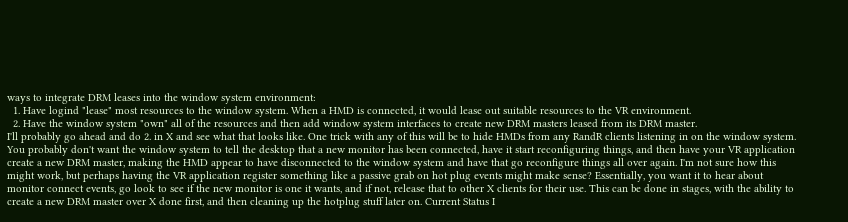ways to integrate DRM leases into the window system environment:
  1. Have logind "lease" most resources to the window system. When a HMD is connected, it would lease out suitable resources to the VR environment.
  2. Have the window system "own" all of the resources and then add window system interfaces to create new DRM masters leased from its DRM master.
I'll probably go ahead and do 2. in X and see what that looks like. One trick with any of this will be to hide HMDs from any RandR clients listening in on the window system. You probably don't want the window system to tell the desktop that a new monitor has been connected, have it start reconfiguring things, and then have your VR application create a new DRM master, making the HMD appear to have disconnected to the window system and have that go reconfigure things all over again. I'm not sure how this might work, but perhaps having the VR application register something like a passive grab on hot plug events might make sense? Essentially, you want it to hear about monitor connect events, go look to see if the new monitor is one it wants, and if not, release that to other X clients for their use. This can be done in stages, with the ability to create a new DRM master over X done first, and then cleaning up the hotplug stuff later on. Current Status I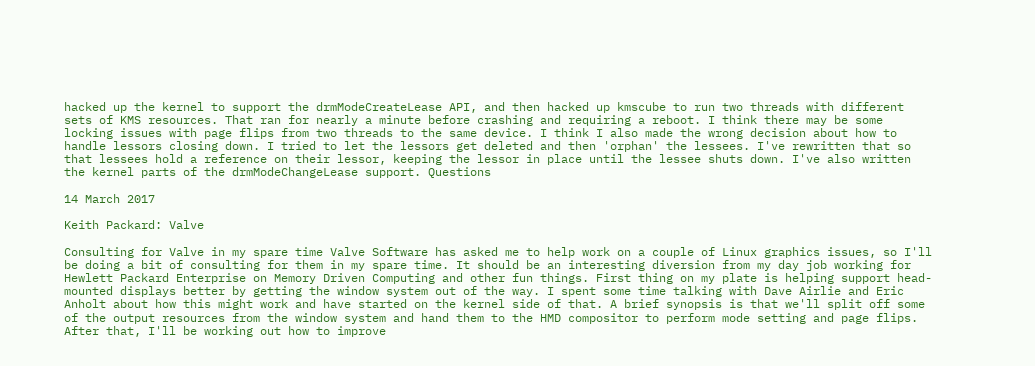hacked up the kernel to support the drmModeCreateLease API, and then hacked up kmscube to run two threads with different sets of KMS resources. That ran for nearly a minute before crashing and requiring a reboot. I think there may be some locking issues with page flips from two threads to the same device. I think I also made the wrong decision about how to handle lessors closing down. I tried to let the lessors get deleted and then 'orphan' the lessees. I've rewritten that so that lessees hold a reference on their lessor, keeping the lessor in place until the lessee shuts down. I've also written the kernel parts of the drmModeChangeLease support. Questions

14 March 2017

Keith Packard: Valve

Consulting for Valve in my spare time Valve Software has asked me to help work on a couple of Linux graphics issues, so I'll be doing a bit of consulting for them in my spare time. It should be an interesting diversion from my day job working for Hewlett Packard Enterprise on Memory Driven Computing and other fun things. First thing on my plate is helping support head-mounted displays better by getting the window system out of the way. I spent some time talking with Dave Airlie and Eric Anholt about how this might work and have started on the kernel side of that. A brief synopsis is that we'll split off some of the output resources from the window system and hand them to the HMD compositor to perform mode setting and page flips. After that, I'll be working out how to improve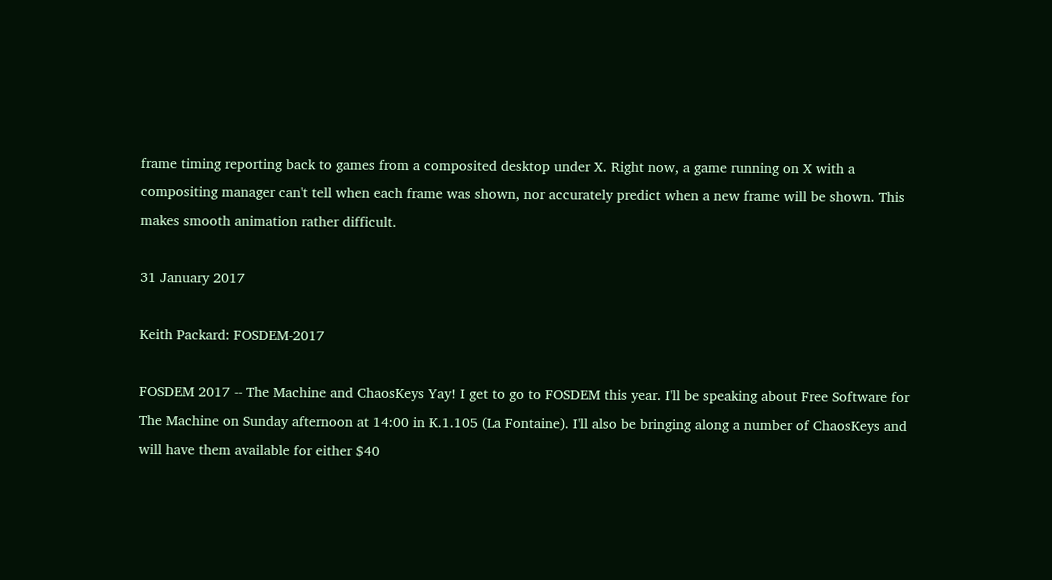frame timing reporting back to games from a composited desktop under X. Right now, a game running on X with a compositing manager can't tell when each frame was shown, nor accurately predict when a new frame will be shown. This makes smooth animation rather difficult.

31 January 2017

Keith Packard: FOSDEM-2017

FOSDEM 2017 -- The Machine and ChaosKeys Yay! I get to go to FOSDEM this year. I'll be speaking about Free Software for The Machine on Sunday afternoon at 14:00 in K.1.105 (La Fontaine). I'll also be bringing along a number of ChaosKeys and will have them available for either $40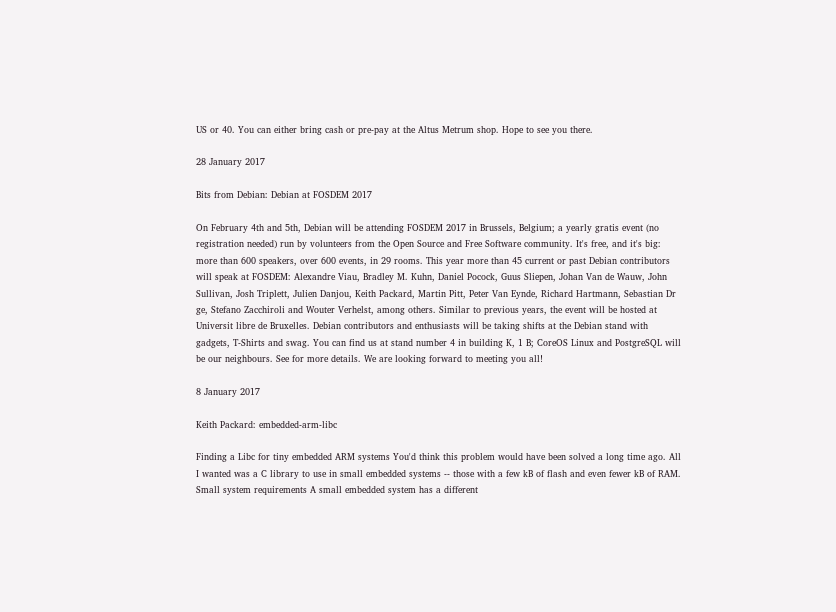US or 40. You can either bring cash or pre-pay at the Altus Metrum shop. Hope to see you there.

28 January 2017

Bits from Debian: Debian at FOSDEM 2017

On February 4th and 5th, Debian will be attending FOSDEM 2017 in Brussels, Belgium; a yearly gratis event (no registration needed) run by volunteers from the Open Source and Free Software community. It's free, and it's big: more than 600 speakers, over 600 events, in 29 rooms. This year more than 45 current or past Debian contributors will speak at FOSDEM: Alexandre Viau, Bradley M. Kuhn, Daniel Pocock, Guus Sliepen, Johan Van de Wauw, John Sullivan, Josh Triplett, Julien Danjou, Keith Packard, Martin Pitt, Peter Van Eynde, Richard Hartmann, Sebastian Dr ge, Stefano Zacchiroli and Wouter Verhelst, among others. Similar to previous years, the event will be hosted at Universit libre de Bruxelles. Debian contributors and enthusiasts will be taking shifts at the Debian stand with gadgets, T-Shirts and swag. You can find us at stand number 4 in building K, 1 B; CoreOS Linux and PostgreSQL will be our neighbours. See for more details. We are looking forward to meeting you all!

8 January 2017

Keith Packard: embedded-arm-libc

Finding a Libc for tiny embedded ARM systems You'd think this problem would have been solved a long time ago. All I wanted was a C library to use in small embedded systems -- those with a few kB of flash and even fewer kB of RAM. Small system requirements A small embedded system has a different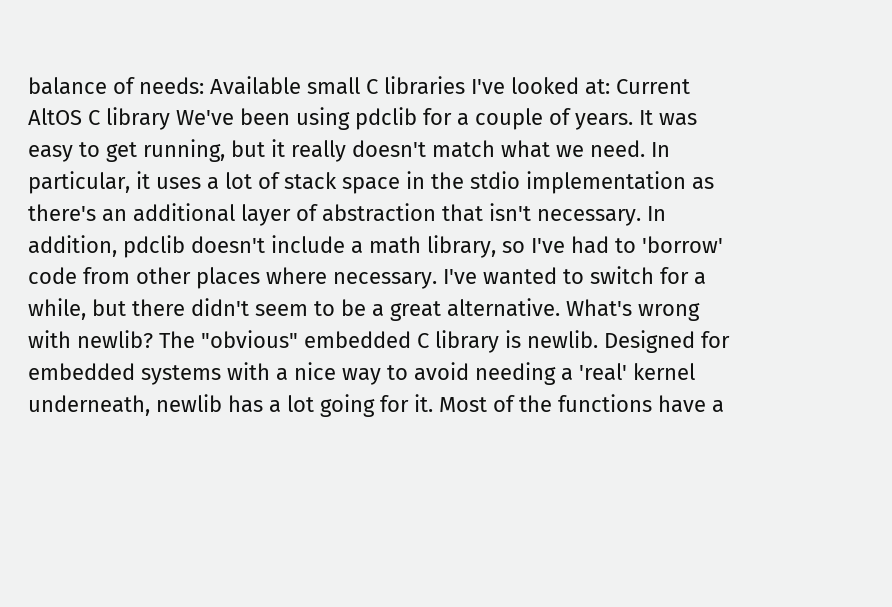balance of needs: Available small C libraries I've looked at: Current AltOS C library We've been using pdclib for a couple of years. It was easy to get running, but it really doesn't match what we need. In particular, it uses a lot of stack space in the stdio implementation as there's an additional layer of abstraction that isn't necessary. In addition, pdclib doesn't include a math library, so I've had to 'borrow' code from other places where necessary. I've wanted to switch for a while, but there didn't seem to be a great alternative. What's wrong with newlib? The "obvious" embedded C library is newlib. Designed for embedded systems with a nice way to avoid needing a 'real' kernel underneath, newlib has a lot going for it. Most of the functions have a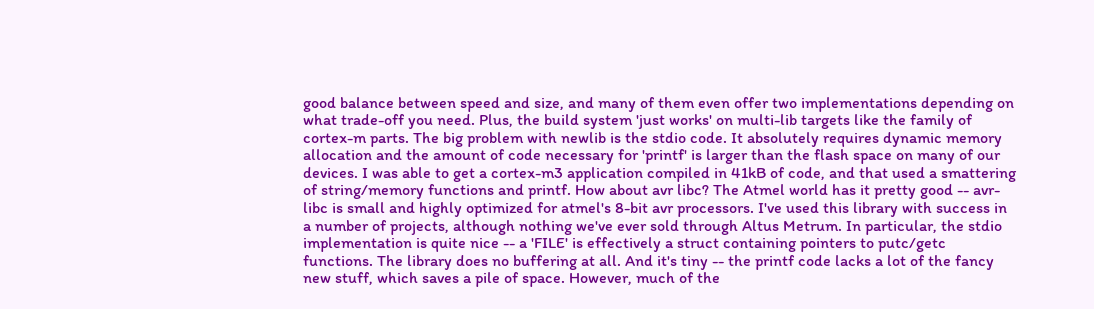good balance between speed and size, and many of them even offer two implementations depending on what trade-off you need. Plus, the build system 'just works' on multi-lib targets like the family of cortex-m parts. The big problem with newlib is the stdio code. It absolutely requires dynamic memory allocation and the amount of code necessary for 'printf' is larger than the flash space on many of our devices. I was able to get a cortex-m3 application compiled in 41kB of code, and that used a smattering of string/memory functions and printf. How about avr libc? The Atmel world has it pretty good -- avr-libc is small and highly optimized for atmel's 8-bit avr processors. I've used this library with success in a number of projects, although nothing we've ever sold through Altus Metrum. In particular, the stdio implementation is quite nice -- a 'FILE' is effectively a struct containing pointers to putc/getc functions. The library does no buffering at all. And it's tiny -- the printf code lacks a lot of the fancy new stuff, which saves a pile of space. However, much of the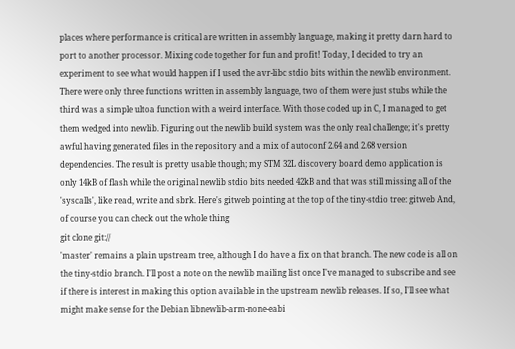places where performance is critical are written in assembly language, making it pretty darn hard to port to another processor. Mixing code together for fun and profit! Today, I decided to try an experiment to see what would happen if I used the avr-libc stdio bits within the newlib environment. There were only three functions written in assembly language, two of them were just stubs while the third was a simple ultoa function with a weird interface. With those coded up in C, I managed to get them wedged into newlib. Figuring out the newlib build system was the only real challenge; it's pretty awful having generated files in the repository and a mix of autoconf 2.64 and 2.68 version dependencies. The result is pretty usable though; my STM 32L discovery board demo application is only 14kB of flash while the original newlib stdio bits needed 42kB and that was still missing all of the 'syscalls', like read, write and sbrk. Here's gitweb pointing at the top of the tiny-stdio tree: gitweb And, of course you can check out the whole thing
git clone git://
'master' remains a plain upstream tree, although I do have a fix on that branch. The new code is all on the tiny-stdio branch. I'll post a note on the newlib mailing list once I've managed to subscribe and see if there is interest in making this option available in the upstream newlib releases. If so, I'll see what might make sense for the Debian libnewlib-arm-none-eabi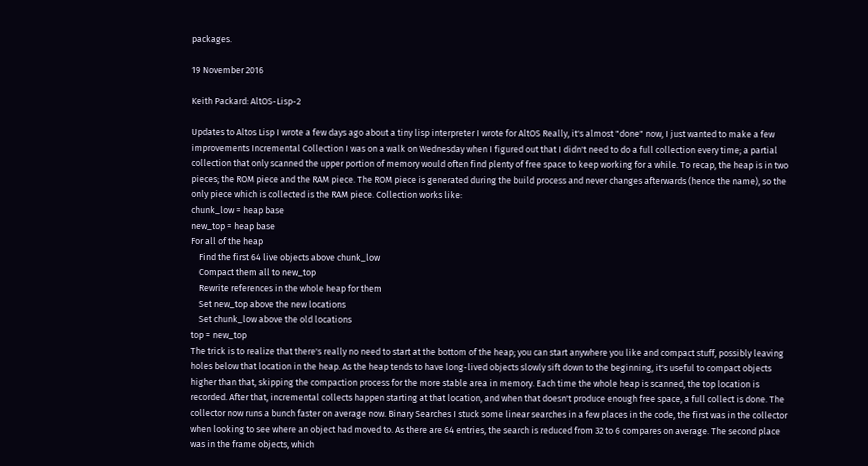packages.

19 November 2016

Keith Packard: AltOS-Lisp-2

Updates to Altos Lisp I wrote a few days ago about a tiny lisp interpreter I wrote for AltOS Really, it's almost "done" now, I just wanted to make a few improvements Incremental Collection I was on a walk on Wednesday when I figured out that I didn't need to do a full collection every time; a partial collection that only scanned the upper portion of memory would often find plenty of free space to keep working for a while. To recap, the heap is in two pieces; the ROM piece and the RAM piece. The ROM piece is generated during the build process and never changes afterwards (hence the name), so the only piece which is collected is the RAM piece. Collection works like:
chunk_low = heap base
new_top = heap base
For all of the heap
    Find the first 64 live objects above chunk_low
    Compact them all to new_top
    Rewrite references in the whole heap for them
    Set new_top above the new locations
    Set chunk_low above the old locations
top = new_top
The trick is to realize that there's really no need to start at the bottom of the heap; you can start anywhere you like and compact stuff, possibly leaving holes below that location in the heap. As the heap tends to have long-lived objects slowly sift down to the beginning, it's useful to compact objects higher than that, skipping the compaction process for the more stable area in memory. Each time the whole heap is scanned, the top location is recorded. After that, incremental collects happen starting at that location, and when that doesn't produce enough free space, a full collect is done. The collector now runs a bunch faster on average now. Binary Searches I stuck some linear searches in a few places in the code, the first was in the collector when looking to see where an object had moved to. As there are 64 entries, the search is reduced from 32 to 6 compares on average. The second place was in the frame objects, which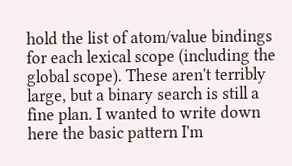hold the list of atom/value bindings for each lexical scope (including the global scope). These aren't terribly large, but a binary search is still a fine plan. I wanted to write down here the basic pattern I'm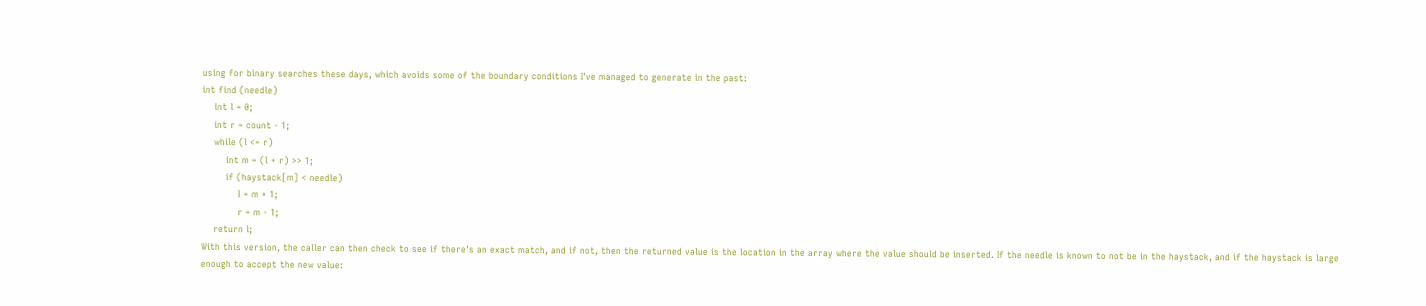using for binary searches these days, which avoids some of the boundary conditions I've managed to generate in the past:
int find (needle)
    int l = 0;
    int r = count - 1;
    while (l <= r)
        int m = (l + r) >> 1;
        if (haystack[m] < needle)
            l = m + 1;
            r = m - 1;
    return l;
With this version, the caller can then check to see if there's an exact match, and if not, then the returned value is the location in the array where the value should be inserted. If the needle is known to not be in the haystack, and if the haystack is large enough to accept the new value: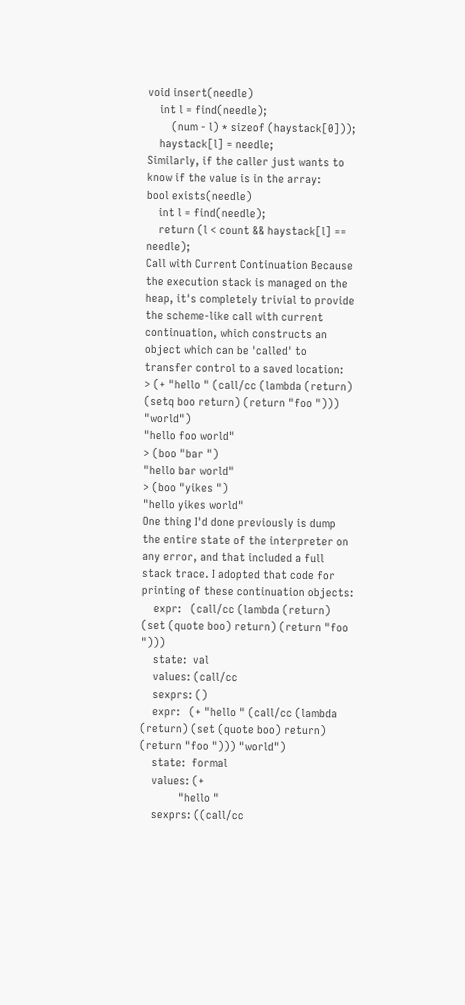void insert(needle)
    int l = find(needle);
        (num - l) * sizeof (haystack[0]));
    haystack[l] = needle;
Similarly, if the caller just wants to know if the value is in the array:
bool exists(needle)
    int l = find(needle);
    return (l < count && haystack[l] == needle);
Call with Current Continuation Because the execution stack is managed on the heap, it's completely trivial to provide the scheme-like call with current continuation, which constructs an object which can be 'called' to transfer control to a saved location:
> (+ "hello " (call/cc (lambda (return) (setq boo return) (return "foo "))) "world")
"hello foo world"
> (boo "bar ")
"hello bar world"
> (boo "yikes ")
"hello yikes world"
One thing I'd done previously is dump the entire state of the interpreter on any error, and that included a full stack trace. I adopted that code for printing of these continuation objects:
    expr:   (call/cc (lambda (return) (set (quote boo) return) (return "foo ")))
    state:  val
    values: (call/cc
    sexprs: ()
    expr:   (+ "hello " (call/cc (lambda (return) (set (quote boo) return) (return "foo "))) "world")
    state:  formal
    values: (+
             "hello "
    sexprs: ((call/cc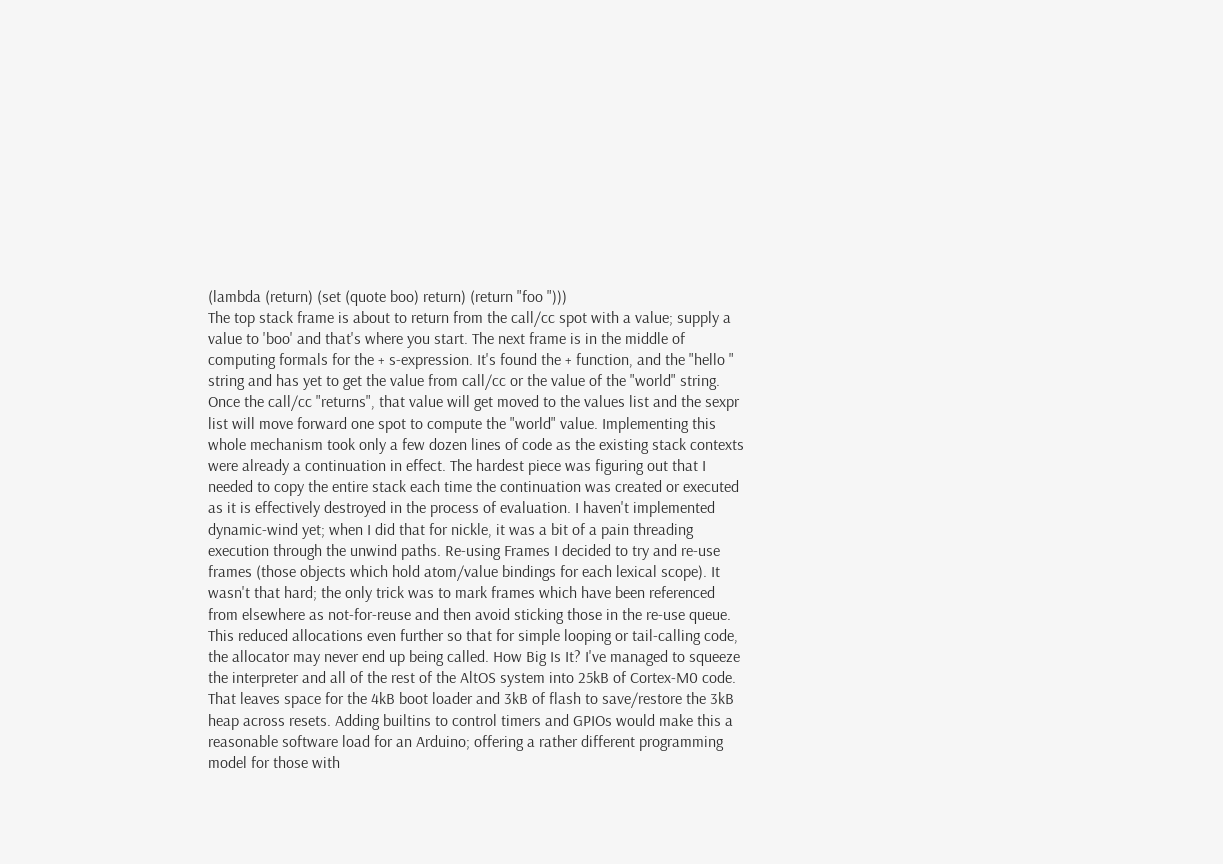(lambda (return) (set (quote boo) return) (return "foo ")))
The top stack frame is about to return from the call/cc spot with a value; supply a value to 'boo' and that's where you start. The next frame is in the middle of computing formals for the + s-expression. It's found the + function, and the "hello " string and has yet to get the value from call/cc or the value of the "world" string. Once the call/cc "returns", that value will get moved to the values list and the sexpr list will move forward one spot to compute the "world" value. Implementing this whole mechanism took only a few dozen lines of code as the existing stack contexts were already a continuation in effect. The hardest piece was figuring out that I needed to copy the entire stack each time the continuation was created or executed as it is effectively destroyed in the process of evaluation. I haven't implemented dynamic-wind yet; when I did that for nickle, it was a bit of a pain threading execution through the unwind paths. Re-using Frames I decided to try and re-use frames (those objects which hold atom/value bindings for each lexical scope). It wasn't that hard; the only trick was to mark frames which have been referenced from elsewhere as not-for-reuse and then avoid sticking those in the re-use queue. This reduced allocations even further so that for simple looping or tail-calling code, the allocator may never end up being called. How Big Is It? I've managed to squeeze the interpreter and all of the rest of the AltOS system into 25kB of Cortex-M0 code. That leaves space for the 4kB boot loader and 3kB of flash to save/restore the 3kB heap across resets. Adding builtins to control timers and GPIOs would make this a reasonable software load for an Arduino; offering a rather different programming model for those with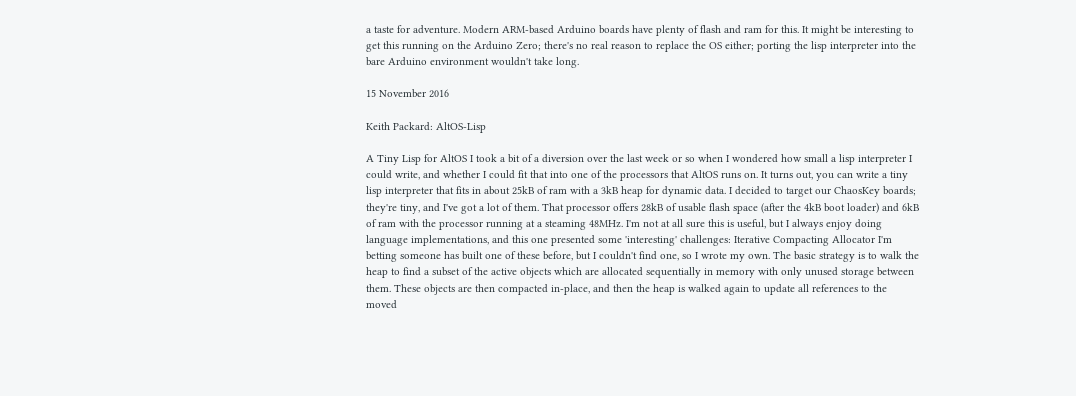a taste for adventure. Modern ARM-based Arduino boards have plenty of flash and ram for this. It might be interesting to get this running on the Arduino Zero; there's no real reason to replace the OS either; porting the lisp interpreter into the bare Arduino environment wouldn't take long.

15 November 2016

Keith Packard: AltOS-Lisp

A Tiny Lisp for AltOS I took a bit of a diversion over the last week or so when I wondered how small a lisp interpreter I could write, and whether I could fit that into one of the processors that AltOS runs on. It turns out, you can write a tiny lisp interpreter that fits in about 25kB of ram with a 3kB heap for dynamic data. I decided to target our ChaosKey boards; they're tiny, and I've got a lot of them. That processor offers 28kB of usable flash space (after the 4kB boot loader) and 6kB of ram with the processor running at a steaming 48MHz. I'm not at all sure this is useful, but I always enjoy doing language implementations, and this one presented some 'interesting' challenges: Iterative Compacting Allocator I'm betting someone has built one of these before, but I couldn't find one, so I wrote my own. The basic strategy is to walk the heap to find a subset of the active objects which are allocated sequentially in memory with only unused storage between them. These objects are then compacted in-place, and then the heap is walked again to update all references to the moved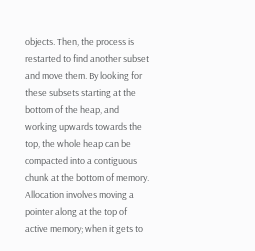objects. Then, the process is restarted to find another subset and move them. By looking for these subsets starting at the bottom of the heap, and working upwards towards the top, the whole heap can be compacted into a contiguous chunk at the bottom of memory. Allocation involves moving a pointer along at the top of active memory; when it gets to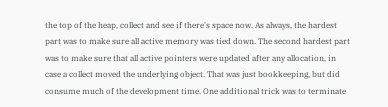the top of the heap, collect and see if there's space now. As always, the hardest part was to make sure all active memory was tied down. The second hardest part was to make sure that all active pointers were updated after any allocation, in case a collect moved the underlying object. That was just bookkeeping, but did consume much of the development time. One additional trick was to terminate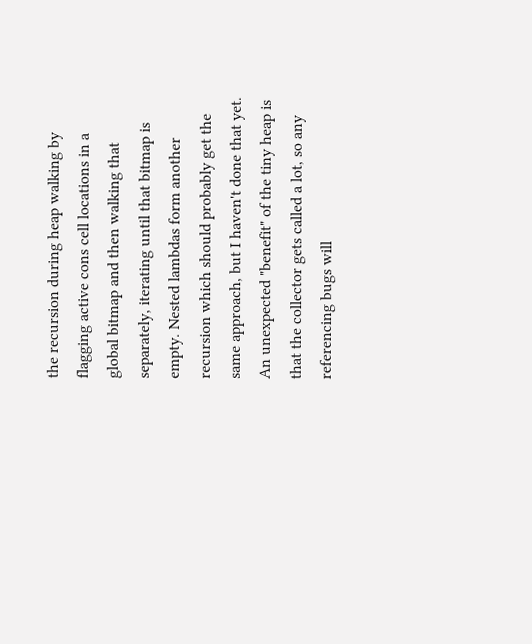the recursion during heap walking by flagging active cons cell locations in a global bitmap and then walking that separately, iterating until that bitmap is empty. Nested lambdas form another recursion which should probably get the same approach, but I haven't done that yet. An unexpected "benefit" of the tiny heap is that the collector gets called a lot, so any referencing bugs will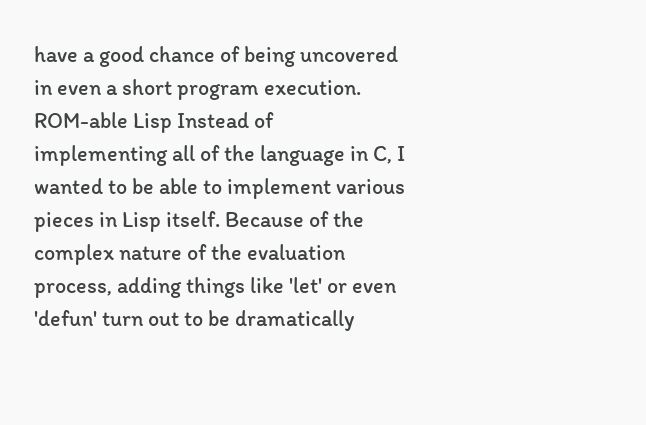have a good chance of being uncovered in even a short program execution. ROM-able Lisp Instead of implementing all of the language in C, I wanted to be able to implement various pieces in Lisp itself. Because of the complex nature of the evaluation process, adding things like 'let' or even 'defun' turn out to be dramatically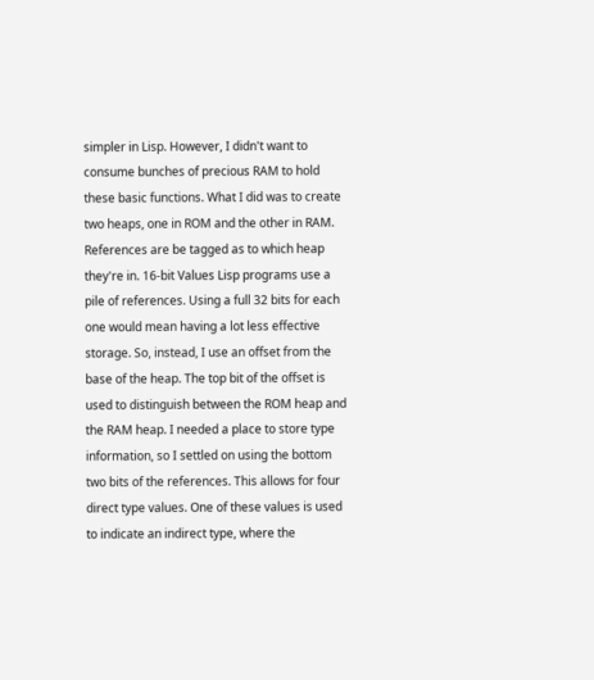simpler in Lisp. However, I didn't want to consume bunches of precious RAM to hold these basic functions. What I did was to create two heaps, one in ROM and the other in RAM. References are be tagged as to which heap they're in. 16-bit Values Lisp programs use a pile of references. Using a full 32 bits for each one would mean having a lot less effective storage. So, instead, I use an offset from the base of the heap. The top bit of the offset is used to distinguish between the ROM heap and the RAM heap. I needed a place to store type information, so I settled on using the bottom two bits of the references. This allows for four direct type values. One of these values is used to indicate an indirect type, where the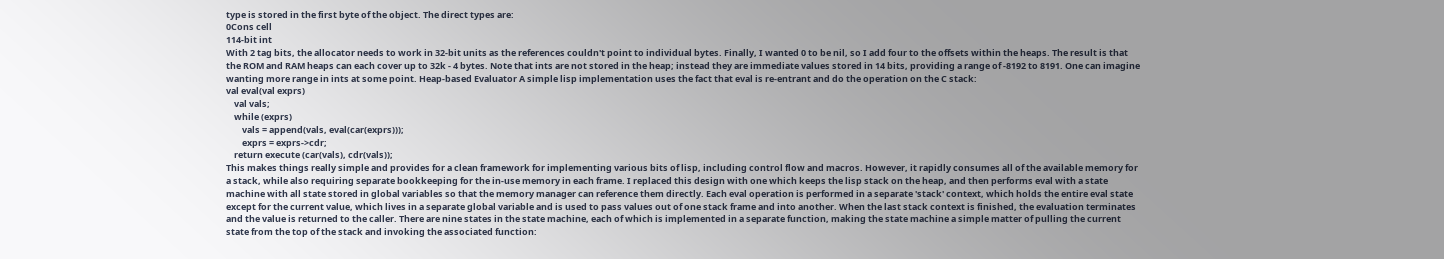type is stored in the first byte of the object. The direct types are:
0Cons cell
114-bit int
With 2 tag bits, the allocator needs to work in 32-bit units as the references couldn't point to individual bytes. Finally, I wanted 0 to be nil, so I add four to the offsets within the heaps. The result is that the ROM and RAM heaps can each cover up to 32k - 4 bytes. Note that ints are not stored in the heap; instead they are immediate values stored in 14 bits, providing a range of -8192 to 8191. One can imagine wanting more range in ints at some point. Heap-based Evaluator A simple lisp implementation uses the fact that eval is re-entrant and do the operation on the C stack:
val eval(val exprs)
    val vals;
    while (exprs)
        vals = append(vals, eval(car(exprs)));
        exprs = exprs->cdr;
    return execute (car(vals), cdr(vals));
This makes things really simple and provides for a clean framework for implementing various bits of lisp, including control flow and macros. However, it rapidly consumes all of the available memory for a stack, while also requiring separate bookkeeping for the in-use memory in each frame. I replaced this design with one which keeps the lisp stack on the heap, and then performs eval with a state machine with all state stored in global variables so that the memory manager can reference them directly. Each eval operation is performed in a separate 'stack' context, which holds the entire eval state except for the current value, which lives in a separate global variable and is used to pass values out of one stack frame and into another. When the last stack context is finished, the evaluation terminates and the value is returned to the caller. There are nine states in the state machine, each of which is implemented in a separate function, making the state machine a simple matter of pulling the current state from the top of the stack and invoking the associated function: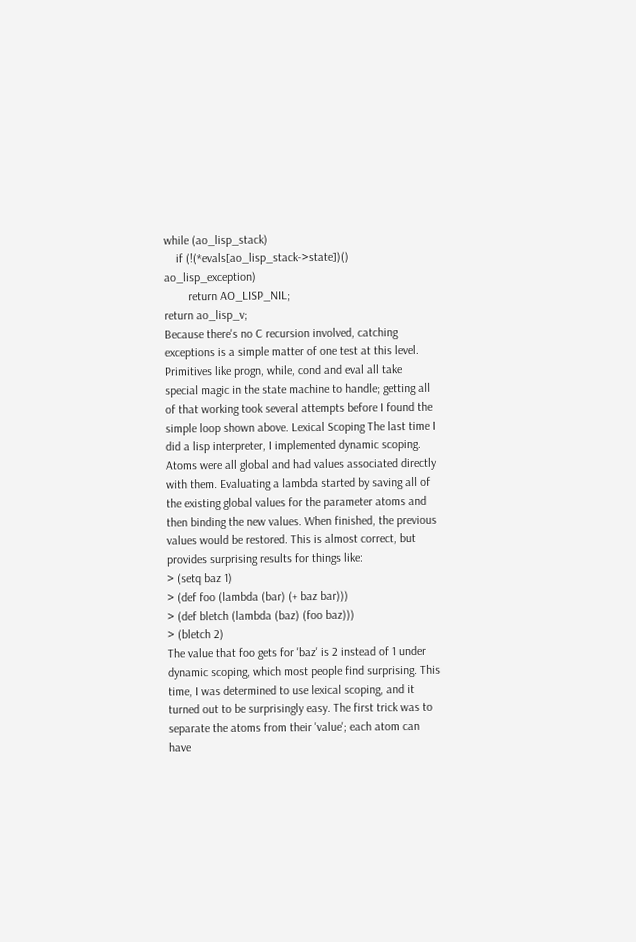while (ao_lisp_stack)
    if (!(*evals[ao_lisp_stack->state])()   ao_lisp_exception)
        return AO_LISP_NIL;
return ao_lisp_v;
Because there's no C recursion involved, catching exceptions is a simple matter of one test at this level. Primitives like progn, while, cond and eval all take special magic in the state machine to handle; getting all of that working took several attempts before I found the simple loop shown above. Lexical Scoping The last time I did a lisp interpreter, I implemented dynamic scoping. Atoms were all global and had values associated directly with them. Evaluating a lambda started by saving all of the existing global values for the parameter atoms and then binding the new values. When finished, the previous values would be restored. This is almost correct, but provides surprising results for things like:
> (setq baz 1)
> (def foo (lambda (bar) (+ baz bar)))
> (def bletch (lambda (baz) (foo baz)))
> (bletch 2)
The value that foo gets for 'baz' is 2 instead of 1 under dynamic scoping, which most people find surprising. This time, I was determined to use lexical scoping, and it turned out to be surprisingly easy. The first trick was to separate the atoms from their 'value'; each atom can have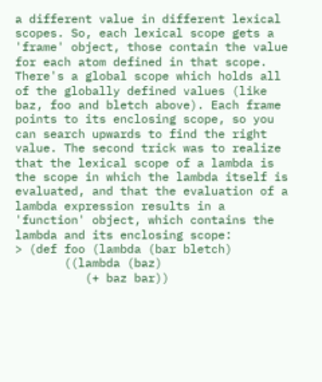a different value in different lexical scopes. So, each lexical scope gets a 'frame' object, those contain the value for each atom defined in that scope. There's a global scope which holds all of the globally defined values (like baz, foo and bletch above). Each frame points to its enclosing scope, so you can search upwards to find the right value. The second trick was to realize that the lexical scope of a lambda is the scope in which the lambda itself is evaluated, and that the evaluation of a lambda expression results in a 'function' object, which contains the lambda and its enclosing scope:
> (def foo (lambda (bar bletch)
       ((lambda (baz)
          (+ baz bar))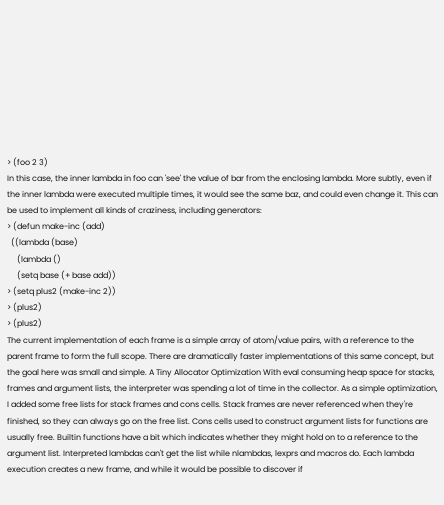> (foo 2 3)
In this case, the inner lambda in foo can 'see' the value of bar from the enclosing lambda. More subtly, even if the inner lambda were executed multiple times, it would see the same baz, and could even change it. This can be used to implement all kinds of craziness, including generators:
> (defun make-inc (add)
  ((lambda (base)
     (lambda ()
     (setq base (+ base add))
> (setq plus2 (make-inc 2))
> (plus2)
> (plus2)
The current implementation of each frame is a simple array of atom/value pairs, with a reference to the parent frame to form the full scope. There are dramatically faster implementations of this same concept, but the goal here was small and simple. A Tiny Allocator Optimization With eval consuming heap space for stacks, frames and argument lists, the interpreter was spending a lot of time in the collector. As a simple optimization, I added some free lists for stack frames and cons cells. Stack frames are never referenced when they're finished, so they can always go on the free list. Cons cells used to construct argument lists for functions are usually free. Builtin functions have a bit which indicates whether they might hold on to a reference to the argument list. Interpreted lambdas can't get the list while nlambdas, lexprs and macros do. Each lambda execution creates a new frame, and while it would be possible to discover if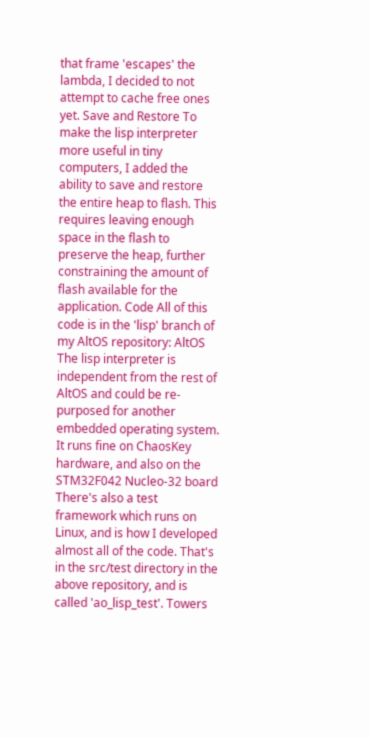that frame 'escapes' the lambda, I decided to not attempt to cache free ones yet. Save and Restore To make the lisp interpreter more useful in tiny computers, I added the ability to save and restore the entire heap to flash. This requires leaving enough space in the flash to preserve the heap, further constraining the amount of flash available for the application. Code All of this code is in the 'lisp' branch of my AltOS repository: AltOS The lisp interpreter is independent from the rest of AltOS and could be re-purposed for another embedded operating system. It runs fine on ChaosKey hardware, and also on the STM32F042 Nucleo-32 board There's also a test framework which runs on Linux, and is how I developed almost all of the code. That's in the src/test directory in the above repository, and is called 'ao_lisp_test'. Towers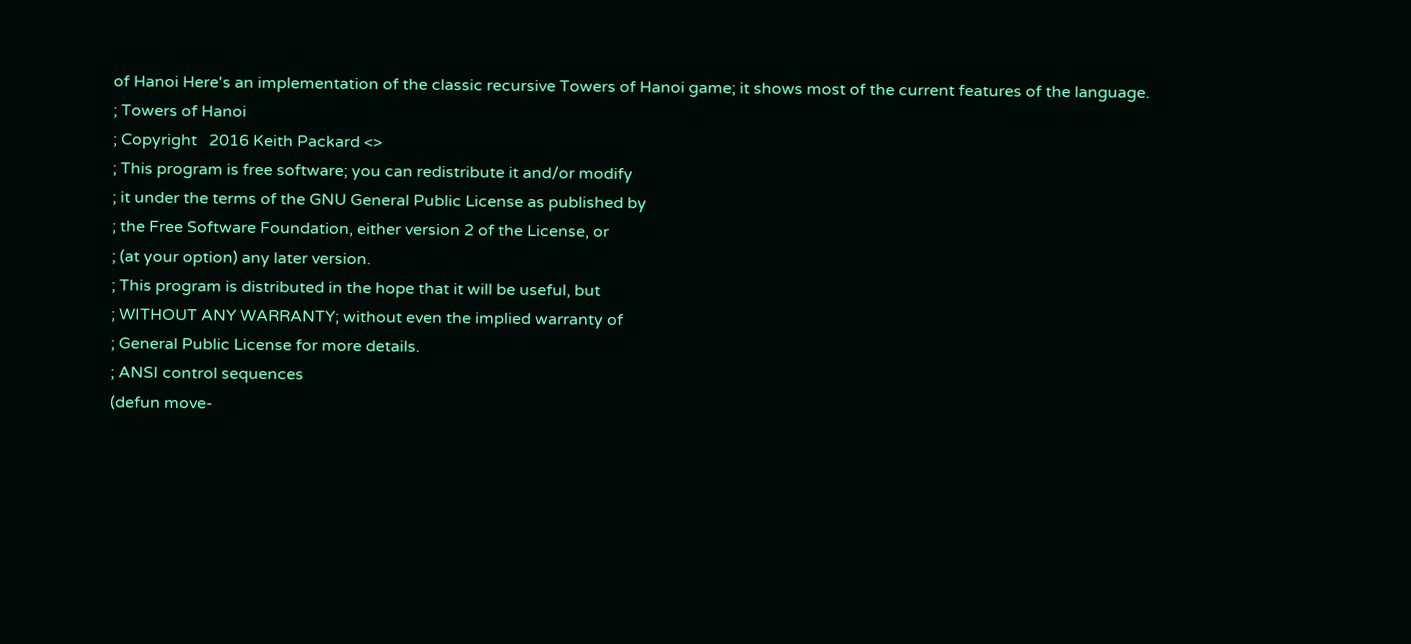of Hanoi Here's an implementation of the classic recursive Towers of Hanoi game; it shows most of the current features of the language.
; Towers of Hanoi
; Copyright   2016 Keith Packard <>
; This program is free software; you can redistribute it and/or modify
; it under the terms of the GNU General Public License as published by
; the Free Software Foundation, either version 2 of the License, or
; (at your option) any later version.
; This program is distributed in the hope that it will be useful, but
; WITHOUT ANY WARRANTY; without even the implied warranty of
; General Public License for more details.
; ANSI control sequences
(defun move-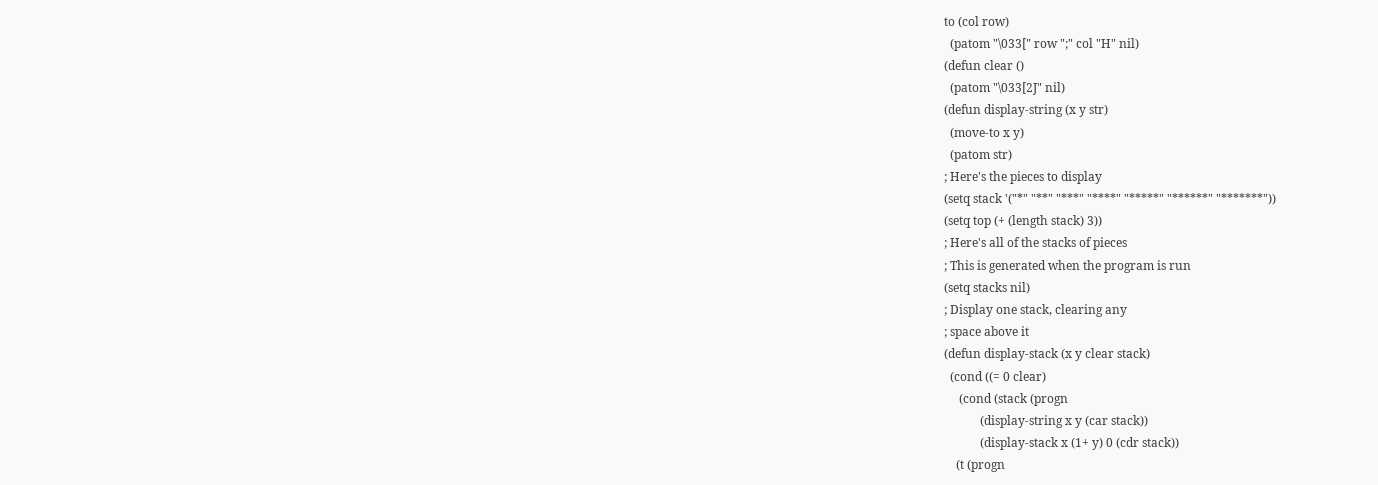to (col row)
  (patom "\033[" row ";" col "H" nil)
(defun clear ()
  (patom "\033[2J" nil)
(defun display-string (x y str)
  (move-to x y)
  (patom str)
; Here's the pieces to display
(setq stack '("*" "**" "***" "****" "*****" "******" "*******"))
(setq top (+ (length stack) 3))
; Here's all of the stacks of pieces
; This is generated when the program is run
(setq stacks nil)
; Display one stack, clearing any
; space above it
(defun display-stack (x y clear stack)
  (cond ((= 0 clear)
     (cond (stack (progn
            (display-string x y (car stack))
            (display-stack x (1+ y) 0 (cdr stack))
    (t (progn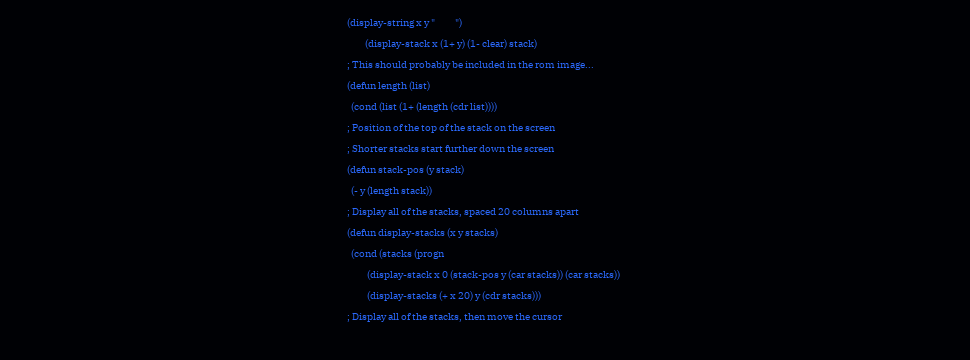(display-string x y "          ")
         (display-stack x (1+ y) (1- clear) stack)
; This should probably be included in the rom image...
(defun length (list)
  (cond (list (1+ (length (cdr list))))
; Position of the top of the stack on the screen
; Shorter stacks start further down the screen
(defun stack-pos (y stack)
  (- y (length stack))
; Display all of the stacks, spaced 20 columns apart
(defun display-stacks (x y stacks)
  (cond (stacks (progn
          (display-stack x 0 (stack-pos y (car stacks)) (car stacks))
          (display-stacks (+ x 20) y (cdr stacks)))
; Display all of the stacks, then move the cursor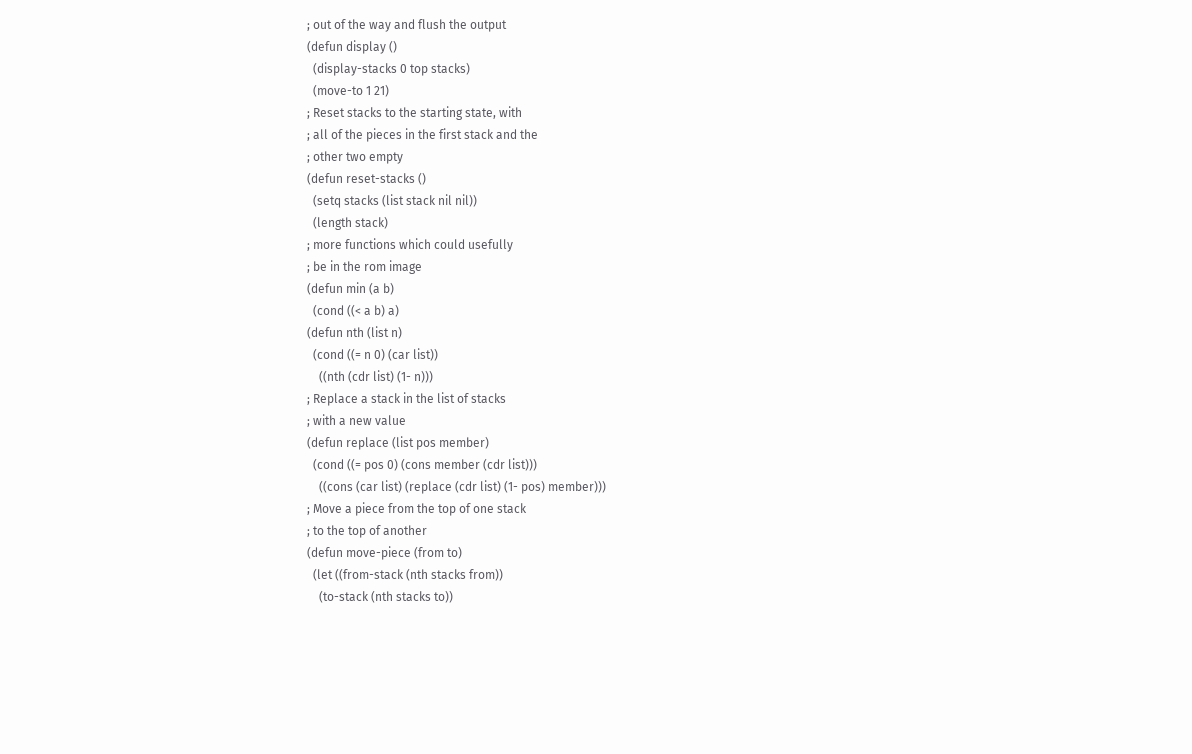; out of the way and flush the output
(defun display ()
  (display-stacks 0 top stacks)
  (move-to 1 21)
; Reset stacks to the starting state, with
; all of the pieces in the first stack and the
; other two empty
(defun reset-stacks ()
  (setq stacks (list stack nil nil))
  (length stack)
; more functions which could usefully
; be in the rom image
(defun min (a b)
  (cond ((< a b) a)
(defun nth (list n)
  (cond ((= n 0) (car list))
    ((nth (cdr list) (1- n)))
; Replace a stack in the list of stacks
; with a new value
(defun replace (list pos member)
  (cond ((= pos 0) (cons member (cdr list)))
    ((cons (car list) (replace (cdr list) (1- pos) member)))
; Move a piece from the top of one stack
; to the top of another
(defun move-piece (from to)
  (let ((from-stack (nth stacks from))
    (to-stack (nth stacks to))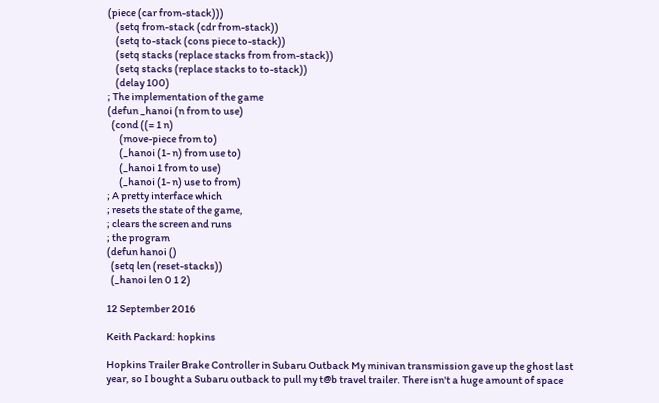(piece (car from-stack)))
    (setq from-stack (cdr from-stack))
    (setq to-stack (cons piece to-stack))
    (setq stacks (replace stacks from from-stack))
    (setq stacks (replace stacks to to-stack))
    (delay 100)
; The implementation of the game
(defun _hanoi (n from to use)
  (cond ((= 1 n)
      (move-piece from to)
      (_hanoi (1- n) from use to)
      (_hanoi 1 from to use)
      (_hanoi (1- n) use to from)
; A pretty interface which
; resets the state of the game,
; clears the screen and runs
; the program
(defun hanoi ()
  (setq len (reset-stacks))
  (_hanoi len 0 1 2)

12 September 2016

Keith Packard: hopkins

Hopkins Trailer Brake Controller in Subaru Outback My minivan transmission gave up the ghost last year, so I bought a Subaru outback to pull my t@b travel trailer. There isn't a huge amount of space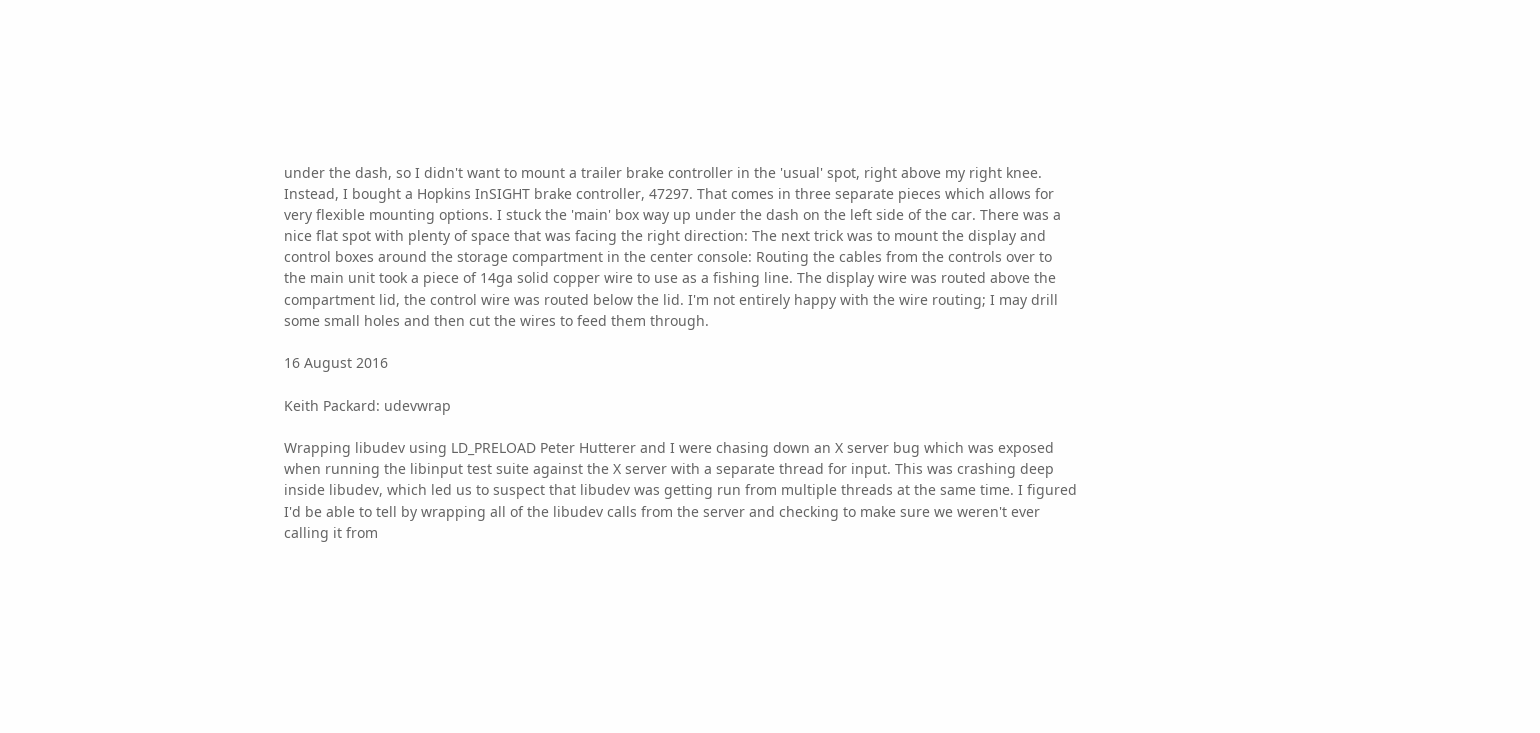under the dash, so I didn't want to mount a trailer brake controller in the 'usual' spot, right above my right knee. Instead, I bought a Hopkins InSIGHT brake controller, 47297. That comes in three separate pieces which allows for very flexible mounting options. I stuck the 'main' box way up under the dash on the left side of the car. There was a nice flat spot with plenty of space that was facing the right direction: The next trick was to mount the display and control boxes around the storage compartment in the center console: Routing the cables from the controls over to the main unit took a piece of 14ga solid copper wire to use as a fishing line. The display wire was routed above the compartment lid, the control wire was routed below the lid. I'm not entirely happy with the wire routing; I may drill some small holes and then cut the wires to feed them through.

16 August 2016

Keith Packard: udevwrap

Wrapping libudev using LD_PRELOAD Peter Hutterer and I were chasing down an X server bug which was exposed when running the libinput test suite against the X server with a separate thread for input. This was crashing deep inside libudev, which led us to suspect that libudev was getting run from multiple threads at the same time. I figured I'd be able to tell by wrapping all of the libudev calls from the server and checking to make sure we weren't ever calling it from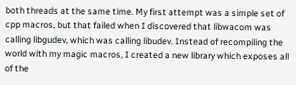both threads at the same time. My first attempt was a simple set of cpp macros, but that failed when I discovered that libwacom was calling libgudev, which was calling libudev. Instead of recompiling the world with my magic macros, I created a new library which exposes all of the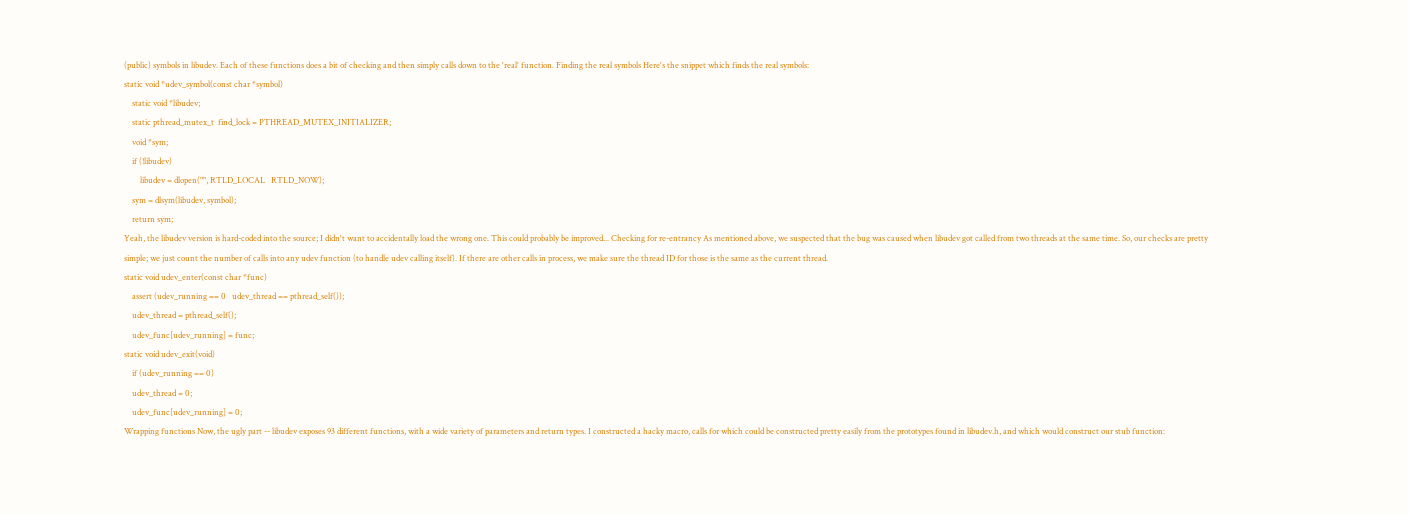(public) symbols in libudev. Each of these functions does a bit of checking and then simply calls down to the 'real' function. Finding the real symbols Here's the snippet which finds the real symbols:
static void *udev_symbol(const char *symbol)
    static void *libudev;
    static pthread_mutex_t  find_lock = PTHREAD_MUTEX_INITIALIZER;
    void *sym;
    if (!libudev)
        libudev = dlopen("", RTLD_LOCAL   RTLD_NOW);
    sym = dlsym(libudev, symbol);
    return sym;
Yeah, the libudev version is hard-coded into the source; I didn't want to accidentally load the wrong one. This could probably be improved... Checking for re-entrancy As mentioned above, we suspected that the bug was caused when libudev got called from two threads at the same time. So, our checks are pretty simple; we just count the number of calls into any udev function (to handle udev calling itself). If there are other calls in process, we make sure the thread ID for those is the same as the current thread.
static void udev_enter(const char *func)
    assert (udev_running == 0   udev_thread == pthread_self());
    udev_thread = pthread_self();
    udev_func[udev_running] = func;
static void udev_exit(void)
    if (udev_running == 0)
    udev_thread = 0;
    udev_func[udev_running] = 0;
Wrapping functions Now, the ugly part -- libudev exposes 93 different functions, with a wide variety of parameters and return types. I constructed a hacky macro, calls for which could be constructed pretty easily from the prototypes found in libudev.h, and which would construct our stub function: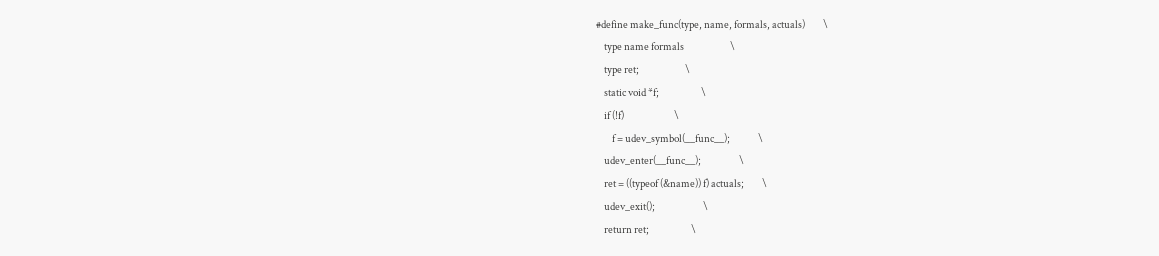#define make_func(type, name, formals, actuals)         \
    type name formals                       \
    type ret;                       \
    static void *f;                     \
    if (!f)                         \
        f = udev_symbol(__func__);              \
    udev_enter(__func__);                   \
    ret = ((typeof (&name)) f) actuals;         \
    udev_exit();                        \
    return ret;                     \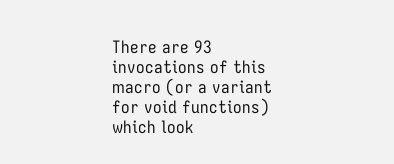There are 93 invocations of this macro (or a variant for void functions) which look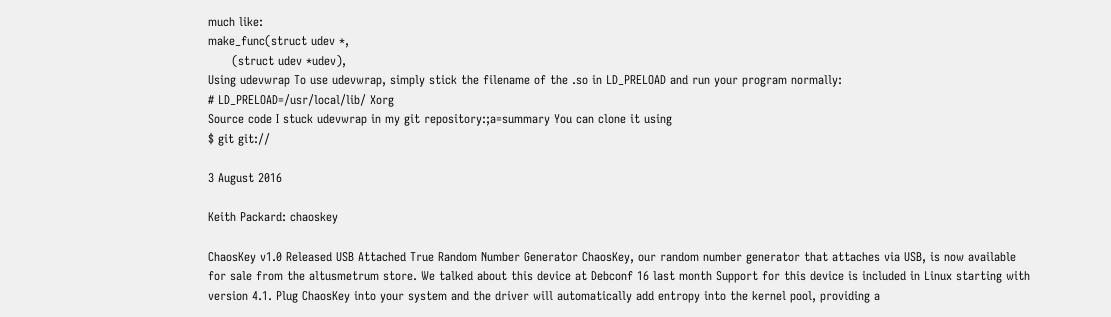much like:
make_func(struct udev *,
      (struct udev *udev),
Using udevwrap To use udevwrap, simply stick the filename of the .so in LD_PRELOAD and run your program normally:
# LD_PRELOAD=/usr/local/lib/ Xorg
Source code I stuck udevwrap in my git repository:;a=summary You can clone it using
$ git git://

3 August 2016

Keith Packard: chaoskey

ChaosKey v1.0 Released USB Attached True Random Number Generator ChaosKey, our random number generator that attaches via USB, is now available for sale from the altusmetrum store. We talked about this device at Debconf 16 last month Support for this device is included in Linux starting with version 4.1. Plug ChaosKey into your system and the driver will automatically add entropy into the kernel pool, providing a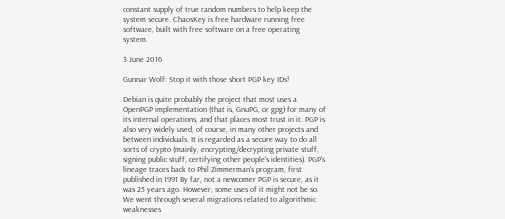constant supply of true random numbers to help keep the system secure. ChaosKey is free hardware running free software, built with free software on a free operating system.

3 June 2016

Gunnar Wolf: Stop it with those short PGP key IDs!

Debian is quite probably the project that most uses a OpenPGP implementation (that is, GnuPG, or gpg) for many of its internal operations, and that places most trust in it. PGP is also very widely used, of course, in many other projects and between individuals. It is regarded as a secure way to do all sorts of crypto (mainly, encrypting/decrypting private stuff, signing public stuff, certifying other people's identities). PGP's lineage traces back to Phil Zimmerman's program, first published in 1991 By far, not a newcomer PGP is secure, as it was 25 years ago. However, some uses of it might not be so. We went through several migrations related to algorithmic weaknesses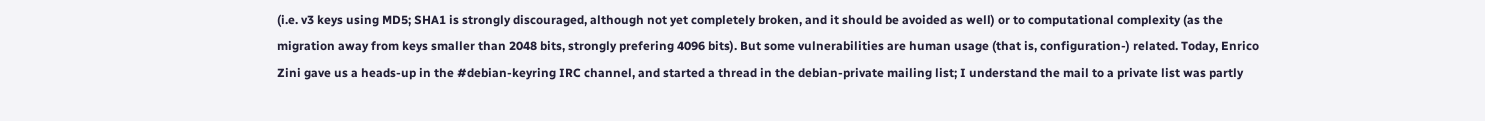(i.e. v3 keys using MD5; SHA1 is strongly discouraged, although not yet completely broken, and it should be avoided as well) or to computational complexity (as the migration away from keys smaller than 2048 bits, strongly prefering 4096 bits). But some vulnerabilities are human usage (that is, configuration-) related. Today, Enrico Zini gave us a heads-up in the #debian-keyring IRC channel, and started a thread in the debian-private mailing list; I understand the mail to a private list was partly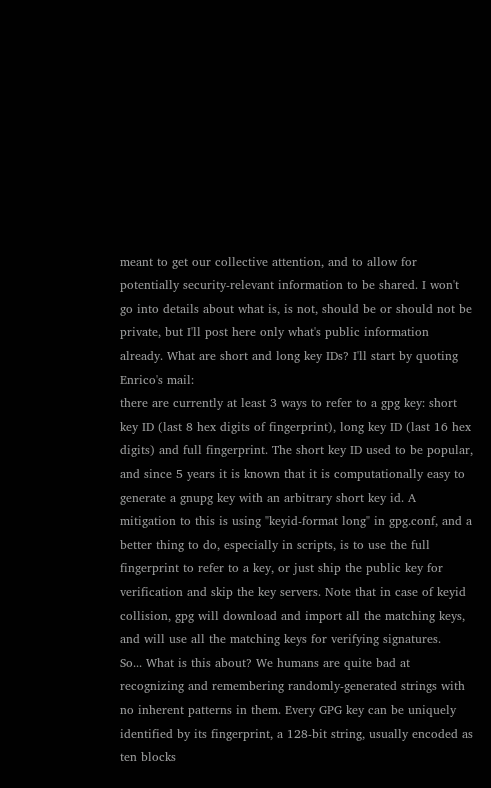meant to get our collective attention, and to allow for potentially security-relevant information to be shared. I won't go into details about what is, is not, should be or should not be private, but I'll post here only what's public information already. What are short and long key IDs? I'll start by quoting Enrico's mail:
there are currently at least 3 ways to refer to a gpg key: short key ID (last 8 hex digits of fingerprint), long key ID (last 16 hex digits) and full fingerprint. The short key ID used to be popular, and since 5 years it is known that it is computationally easy to generate a gnupg key with an arbitrary short key id. A mitigation to this is using "keyid-format long" in gpg.conf, and a better thing to do, especially in scripts, is to use the full fingerprint to refer to a key, or just ship the public key for verification and skip the key servers. Note that in case of keyid collision, gpg will download and import all the matching keys, and will use all the matching keys for verifying signatures.
So... What is this about? We humans are quite bad at recognizing and remembering randomly-generated strings with no inherent patterns in them. Every GPG key can be uniquely identified by its fingerprint, a 128-bit string, usually encoded as ten blocks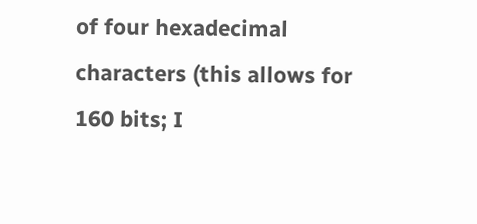of four hexadecimal characters (this allows for 160 bits; I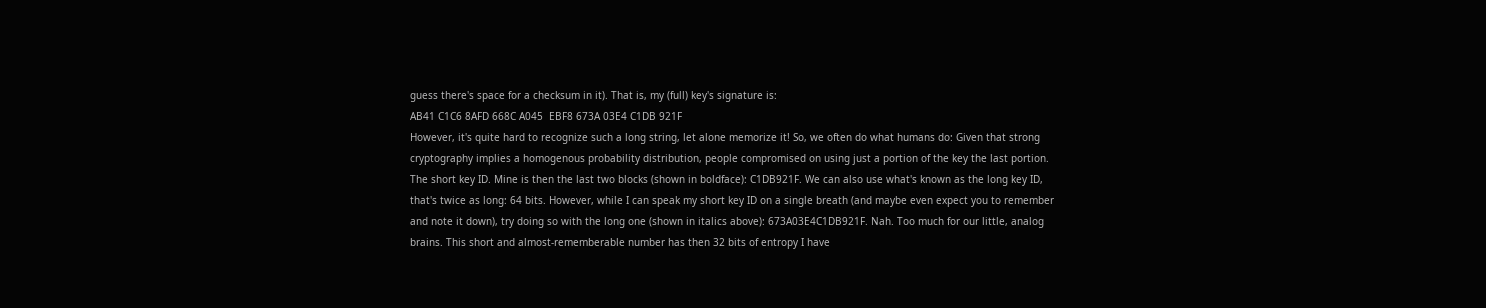guess there's space for a checksum in it). That is, my (full) key's signature is:
AB41 C1C6 8AFD 668C A045  EBF8 673A 03E4 C1DB 921F
However, it's quite hard to recognize such a long string, let alone memorize it! So, we often do what humans do: Given that strong cryptography implies a homogenous probability distribution, people compromised on using just a portion of the key the last portion. The short key ID. Mine is then the last two blocks (shown in boldface): C1DB921F. We can also use what's known as the long key ID, that's twice as long: 64 bits. However, while I can speak my short key ID on a single breath (and maybe even expect you to remember and note it down), try doing so with the long one (shown in italics above): 673A03E4C1DB921F. Nah. Too much for our little, analog brains. This short and almost-rememberable number has then 32 bits of entropy I have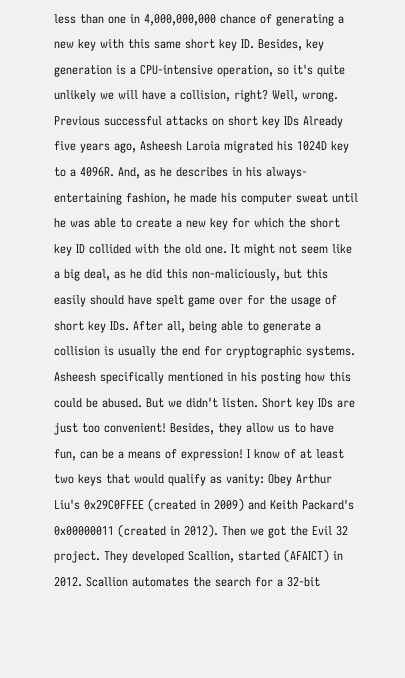less than one in 4,000,000,000 chance of generating a new key with this same short key ID. Besides, key generation is a CPU-intensive operation, so it's quite unlikely we will have a collision, right? Well, wrong. Previous successful attacks on short key IDs Already five years ago, Asheesh Laroia migrated his 1024D key to a 4096R. And, as he describes in his always-entertaining fashion, he made his computer sweat until he was able to create a new key for which the short key ID collided with the old one. It might not seem like a big deal, as he did this non-maliciously, but this easily should have spelt game over for the usage of short key IDs. After all, being able to generate a collision is usually the end for cryptographic systems. Asheesh specifically mentioned in his posting how this could be abused. But we didn't listen. Short key IDs are just too convenient! Besides, they allow us to have fun, can be a means of expression! I know of at least two keys that would qualify as vanity: Obey Arthur Liu's 0x29C0FFEE (created in 2009) and Keith Packard's 0x00000011 (created in 2012). Then we got the Evil 32 project. They developed Scallion, started (AFAICT) in 2012. Scallion automates the search for a 32-bit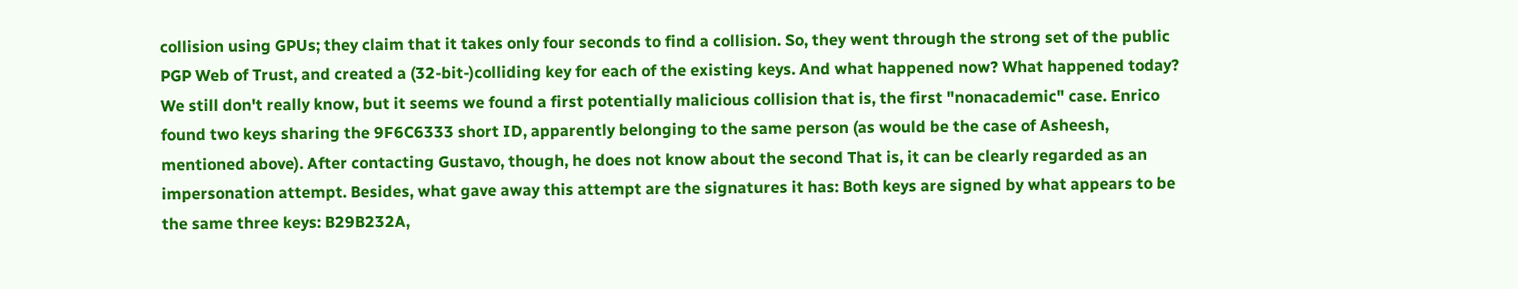collision using GPUs; they claim that it takes only four seconds to find a collision. So, they went through the strong set of the public PGP Web of Trust, and created a (32-bit-)colliding key for each of the existing keys. And what happened now? What happened today? We still don't really know, but it seems we found a first potentially malicious collision that is, the first "nonacademic" case. Enrico found two keys sharing the 9F6C6333 short ID, apparently belonging to the same person (as would be the case of Asheesh, mentioned above). After contacting Gustavo, though, he does not know about the second That is, it can be clearly regarded as an impersonation attempt. Besides, what gave away this attempt are the signatures it has: Both keys are signed by what appears to be the same three keys: B29B232A,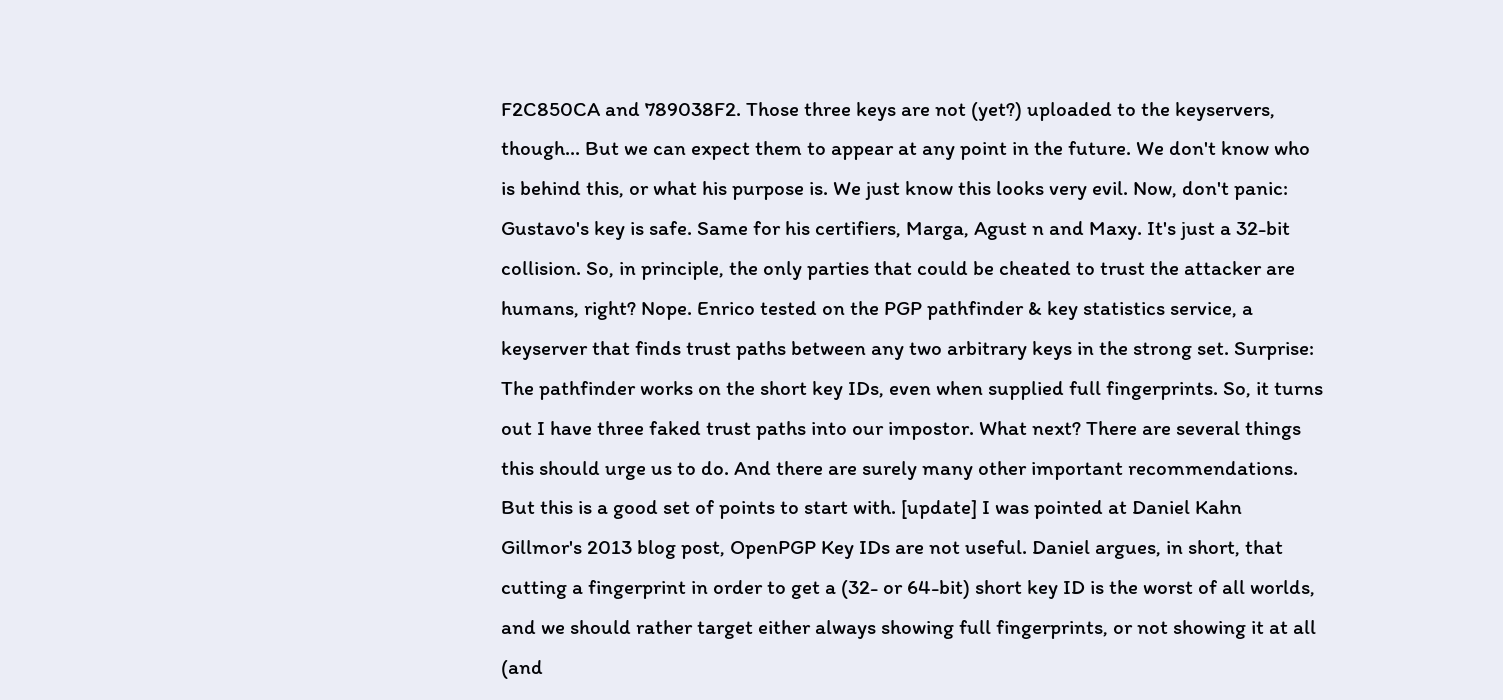F2C850CA and 789038F2. Those three keys are not (yet?) uploaded to the keyservers, though... But we can expect them to appear at any point in the future. We don't know who is behind this, or what his purpose is. We just know this looks very evil. Now, don't panic: Gustavo's key is safe. Same for his certifiers, Marga, Agust n and Maxy. It's just a 32-bit collision. So, in principle, the only parties that could be cheated to trust the attacker are humans, right? Nope. Enrico tested on the PGP pathfinder & key statistics service, a keyserver that finds trust paths between any two arbitrary keys in the strong set. Surprise: The pathfinder works on the short key IDs, even when supplied full fingerprints. So, it turns out I have three faked trust paths into our impostor. What next? There are several things this should urge us to do. And there are surely many other important recommendations. But this is a good set of points to start with. [update] I was pointed at Daniel Kahn Gillmor's 2013 blog post, OpenPGP Key IDs are not useful. Daniel argues, in short, that cutting a fingerprint in order to get a (32- or 64-bit) short key ID is the worst of all worlds, and we should rather target either always showing full fingerprints, or not showing it at all (and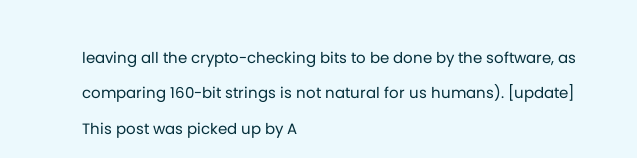leaving all the crypto-checking bits to be done by the software, as comparing 160-bit strings is not natural for us humans). [update] This post was picked up by A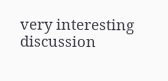very interesting discussion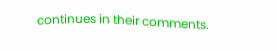continues in their comments.